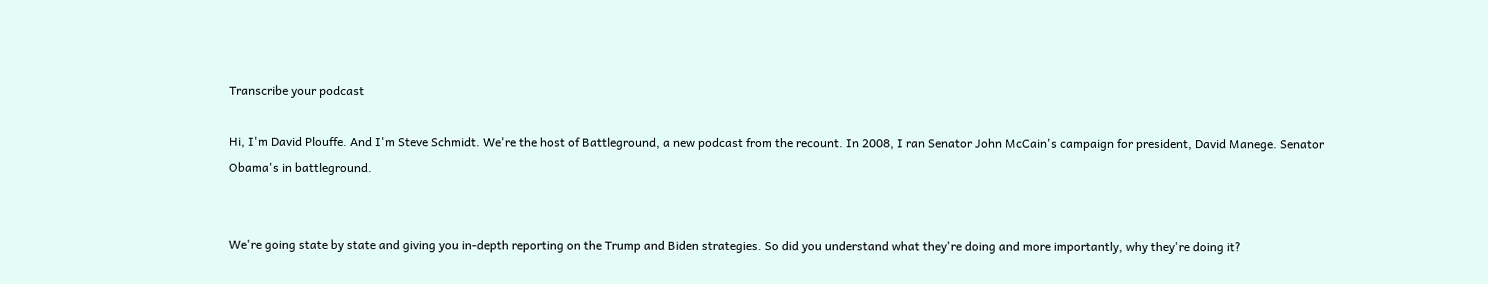Transcribe your podcast

Hi, I'm David Plouffe. And I'm Steve Schmidt. We're the host of Battleground, a new podcast from the recount. In 2008, I ran Senator John McCain's campaign for president, David Manege. Senator Obama's in battleground.


We're going state by state and giving you in-depth reporting on the Trump and Biden strategies. So did you understand what they're doing and more importantly, why they're doing it?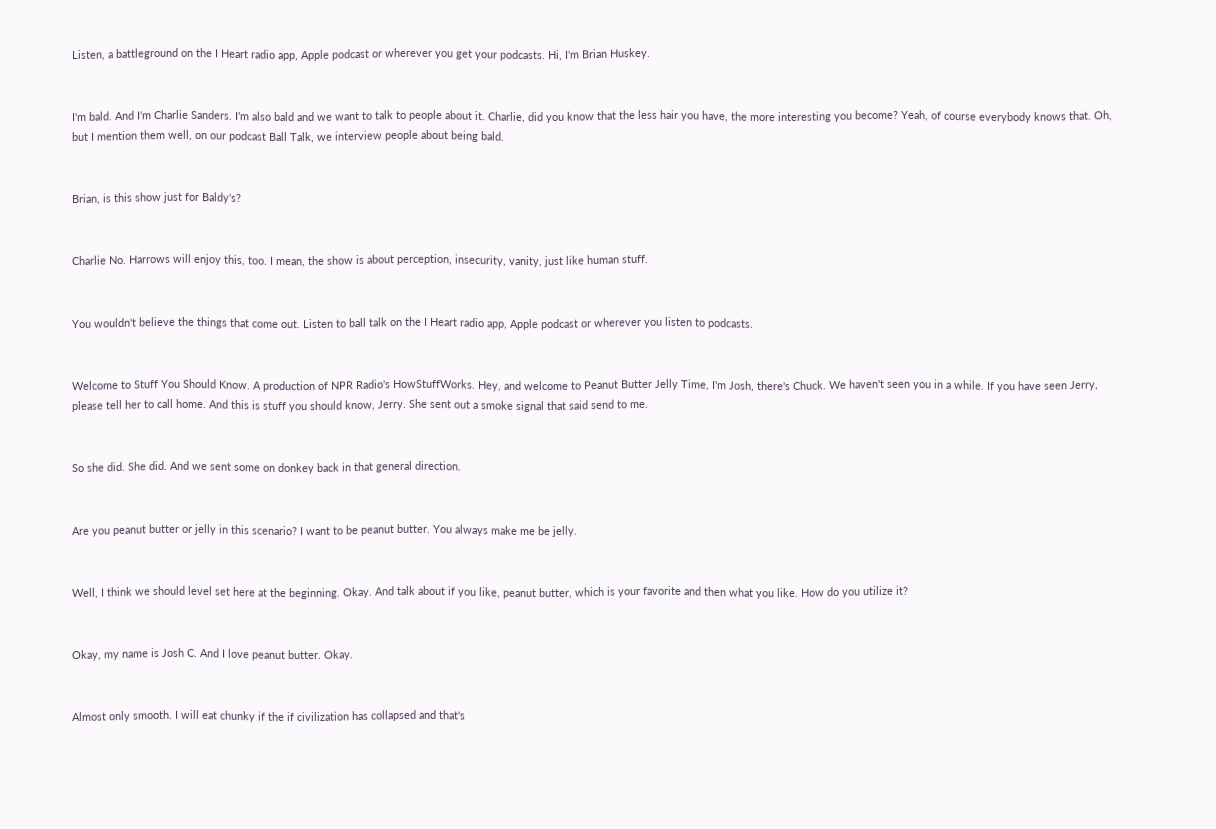Listen, a battleground on the I Heart radio app, Apple podcast or wherever you get your podcasts. Hi, I'm Brian Huskey.


I'm bald. And I'm Charlie Sanders. I'm also bald and we want to talk to people about it. Charlie, did you know that the less hair you have, the more interesting you become? Yeah, of course everybody knows that. Oh, but I mention them well, on our podcast Ball Talk, we interview people about being bald.


Brian, is this show just for Baldy's?


Charlie No. Harrows will enjoy this, too. I mean, the show is about perception, insecurity, vanity, just like human stuff.


You wouldn't believe the things that come out. Listen to ball talk on the I Heart radio app, Apple podcast or wherever you listen to podcasts.


Welcome to Stuff You Should Know. A production of NPR Radio's HowStuffWorks. Hey, and welcome to Peanut Butter Jelly Time, I'm Josh, there's Chuck. We haven't seen you in a while. If you have seen Jerry, please tell her to call home. And this is stuff you should know, Jerry. She sent out a smoke signal that said send to me.


So she did. She did. And we sent some on donkey back in that general direction.


Are you peanut butter or jelly in this scenario? I want to be peanut butter. You always make me be jelly.


Well, I think we should level set here at the beginning. Okay. And talk about if you like, peanut butter, which is your favorite and then what you like. How do you utilize it?


Okay, my name is Josh C. And I love peanut butter. Okay.


Almost only smooth. I will eat chunky if the if civilization has collapsed and that's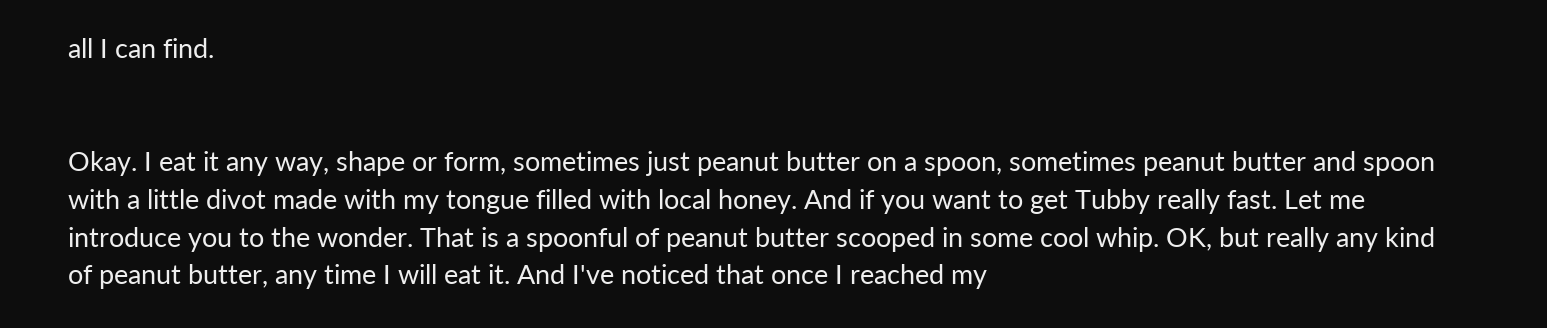all I can find.


Okay. I eat it any way, shape or form, sometimes just peanut butter on a spoon, sometimes peanut butter and spoon with a little divot made with my tongue filled with local honey. And if you want to get Tubby really fast. Let me introduce you to the wonder. That is a spoonful of peanut butter scooped in some cool whip. OK, but really any kind of peanut butter, any time I will eat it. And I've noticed that once I reached my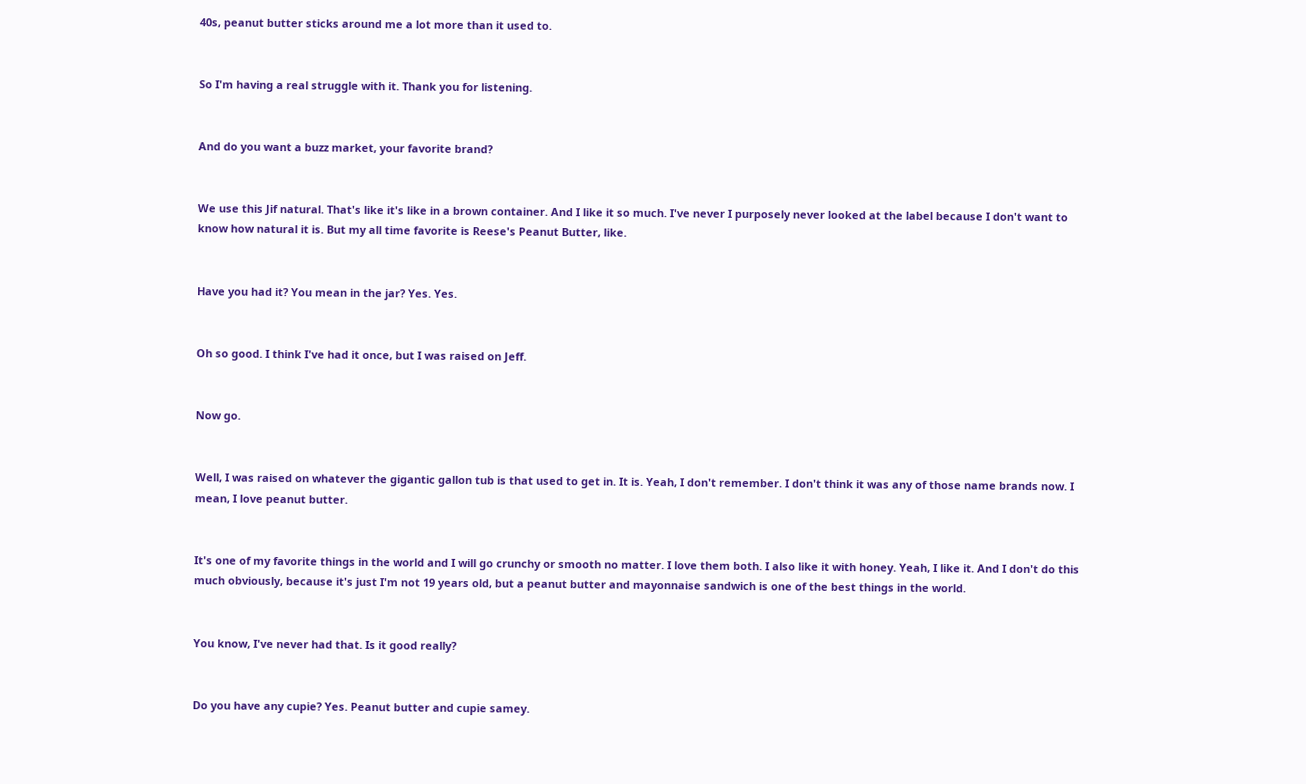40s, peanut butter sticks around me a lot more than it used to.


So I'm having a real struggle with it. Thank you for listening.


And do you want a buzz market, your favorite brand?


We use this Jif natural. That's like it's like in a brown container. And I like it so much. I've never I purposely never looked at the label because I don't want to know how natural it is. But my all time favorite is Reese's Peanut Butter, like.


Have you had it? You mean in the jar? Yes. Yes.


Oh so good. I think I've had it once, but I was raised on Jeff.


Now go.


Well, I was raised on whatever the gigantic gallon tub is that used to get in. It is. Yeah, I don't remember. I don't think it was any of those name brands now. I mean, I love peanut butter.


It's one of my favorite things in the world and I will go crunchy or smooth no matter. I love them both. I also like it with honey. Yeah, I like it. And I don't do this much obviously, because it's just I'm not 19 years old, but a peanut butter and mayonnaise sandwich is one of the best things in the world.


You know, I've never had that. Is it good really?


Do you have any cupie? Yes. Peanut butter and cupie samey.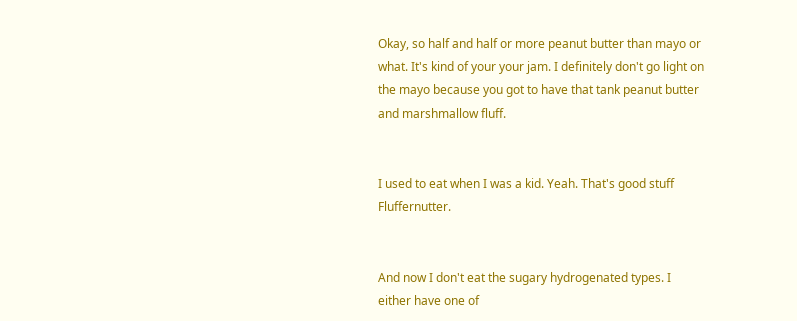Okay, so half and half or more peanut butter than mayo or what. It's kind of your your jam. I definitely don't go light on the mayo because you got to have that tank peanut butter and marshmallow fluff.


I used to eat when I was a kid. Yeah. That's good stuff Fluffernutter.


And now I don't eat the sugary hydrogenated types. I either have one of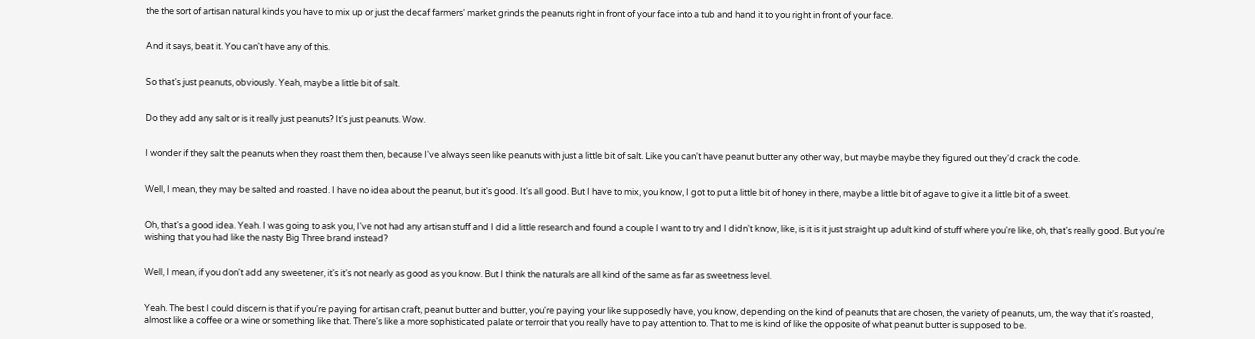the the sort of artisan natural kinds you have to mix up or just the decaf farmers' market grinds the peanuts right in front of your face into a tub and hand it to you right in front of your face.


And it says, beat it. You can't have any of this.


So that's just peanuts, obviously. Yeah, maybe a little bit of salt.


Do they add any salt or is it really just peanuts? It's just peanuts. Wow.


I wonder if they salt the peanuts when they roast them then, because I've always seen like peanuts with just a little bit of salt. Like you can't have peanut butter any other way, but maybe maybe they figured out they'd crack the code.


Well, I mean, they may be salted and roasted. I have no idea about the peanut, but it's good. It's all good. But I have to mix, you know, I got to put a little bit of honey in there, maybe a little bit of agave to give it a little bit of a sweet.


Oh, that's a good idea. Yeah. I was going to ask you, I've not had any artisan stuff and I did a little research and found a couple I want to try and I didn't know, like, is it is it just straight up adult kind of stuff where you're like, oh, that's really good. But you're wishing that you had like the nasty Big Three brand instead?


Well, I mean, if you don't add any sweetener, it's it's not nearly as good as you know. But I think the naturals are all kind of the same as far as sweetness level.


Yeah. The best I could discern is that if you're paying for artisan craft, peanut butter and butter, you're paying your like supposedly have, you know, depending on the kind of peanuts that are chosen, the variety of peanuts, um, the way that it's roasted, almost like a coffee or a wine or something like that. There's like a more sophisticated palate or terroir that you really have to pay attention to. That to me is kind of like the opposite of what peanut butter is supposed to be.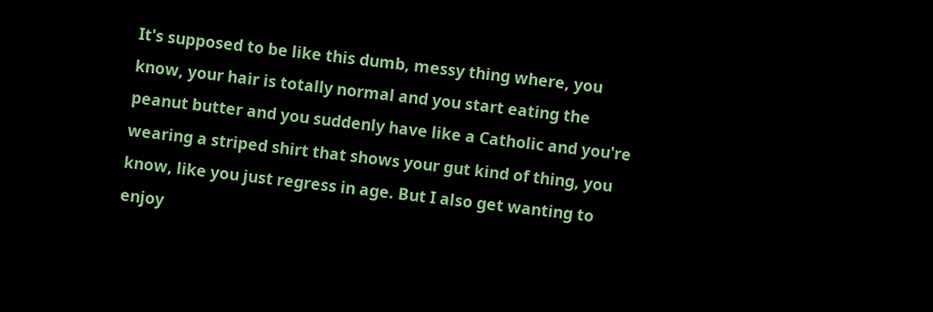It's supposed to be like this dumb, messy thing where, you know, your hair is totally normal and you start eating the peanut butter and you suddenly have like a Catholic and you're wearing a striped shirt that shows your gut kind of thing, you know, like you just regress in age. But I also get wanting to enjoy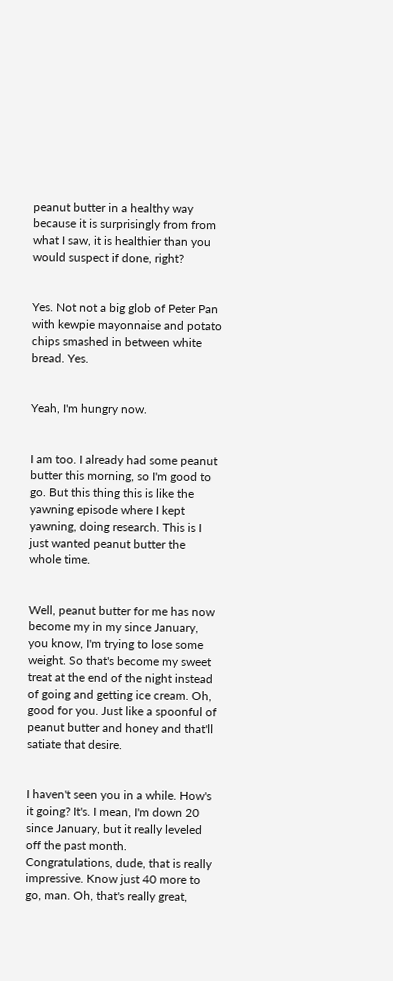peanut butter in a healthy way because it is surprisingly from from what I saw, it is healthier than you would suspect if done, right?


Yes. Not not a big glob of Peter Pan with kewpie mayonnaise and potato chips smashed in between white bread. Yes.


Yeah, I'm hungry now.


I am too. I already had some peanut butter this morning, so I'm good to go. But this thing this is like the yawning episode where I kept yawning, doing research. This is I just wanted peanut butter the whole time.


Well, peanut butter for me has now become my in my since January, you know, I'm trying to lose some weight. So that's become my sweet treat at the end of the night instead of going and getting ice cream. Oh, good for you. Just like a spoonful of peanut butter and honey and that'll satiate that desire.


I haven't seen you in a while. How's it going? It's. I mean, I'm down 20 since January, but it really leveled off the past month. Congratulations, dude, that is really impressive. Know just 40 more to go, man. Oh, that's really great,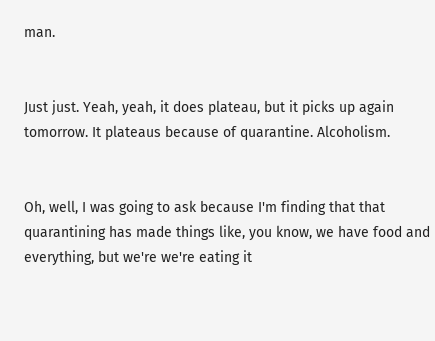man.


Just just. Yeah, yeah, it does plateau, but it picks up again tomorrow. It plateaus because of quarantine. Alcoholism.


Oh, well, I was going to ask because I'm finding that that quarantining has made things like, you know, we have food and everything, but we're we're eating it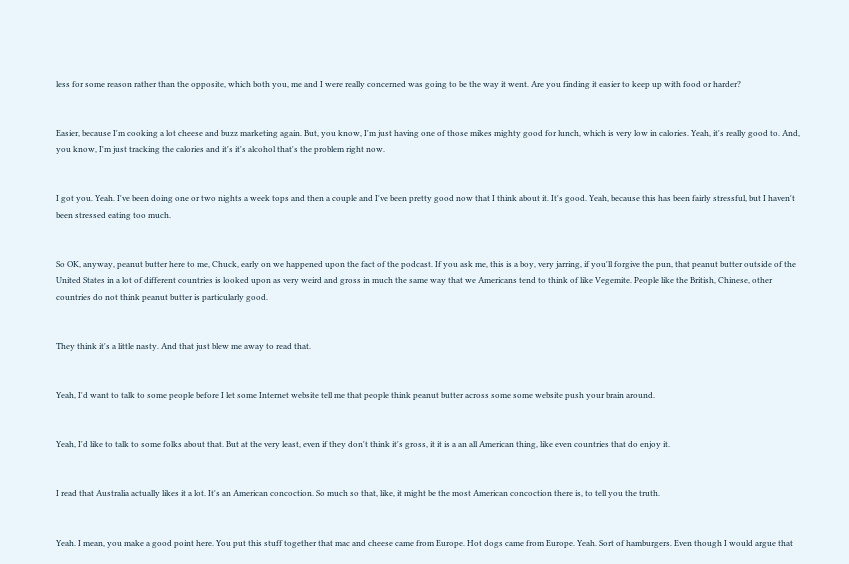less for some reason rather than the opposite, which both you, me and I were really concerned was going to be the way it went. Are you finding it easier to keep up with food or harder?


Easier, because I'm cooking a lot cheese and buzz marketing again. But, you know, I'm just having one of those mikes mighty good for lunch, which is very low in calories. Yeah, it's really good to. And, you know, I'm just tracking the calories and it's it's alcohol that's the problem right now.


I got you. Yeah. I've been doing one or two nights a week tops and then a couple and I've been pretty good now that I think about it. It's good. Yeah, because this has been fairly stressful, but I haven't been stressed eating too much.


So OK, anyway, peanut butter here to me, Chuck, early on we happened upon the fact of the podcast. If you ask me, this is a boy, very jarring, if you'll forgive the pun, that peanut butter outside of the United States in a lot of different countries is looked upon as very weird and gross in much the same way that we Americans tend to think of like Vegemite. People like the British, Chinese, other countries do not think peanut butter is particularly good.


They think it's a little nasty. And that just blew me away to read that.


Yeah, I'd want to talk to some people before I let some Internet website tell me that people think peanut butter across some some website push your brain around.


Yeah, I'd like to talk to some folks about that. But at the very least, even if they don't think it's gross, it it is a an all American thing, like even countries that do enjoy it.


I read that Australia actually likes it a lot. It's an American concoction. So much so that, like, it might be the most American concoction there is, to tell you the truth.


Yeah. I mean, you make a good point here. You put this stuff together that mac and cheese came from Europe. Hot dogs came from Europe. Yeah. Sort of hamburgers. Even though I would argue that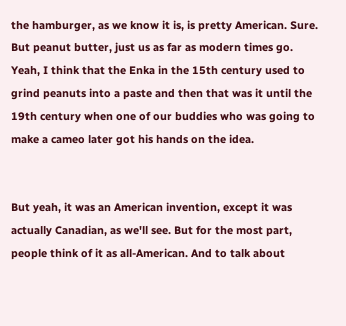the hamburger, as we know it is, is pretty American. Sure. But peanut butter, just us as far as modern times go. Yeah, I think that the Enka in the 15th century used to grind peanuts into a paste and then that was it until the 19th century when one of our buddies who was going to make a cameo later got his hands on the idea.


But yeah, it was an American invention, except it was actually Canadian, as we'll see. But for the most part, people think of it as all-American. And to talk about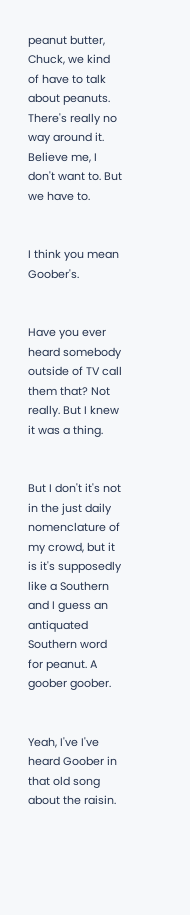peanut butter, Chuck, we kind of have to talk about peanuts. There's really no way around it. Believe me, I don't want to. But we have to.


I think you mean Goober's.


Have you ever heard somebody outside of TV call them that? Not really. But I knew it was a thing.


But I don't it's not in the just daily nomenclature of my crowd, but it is it's supposedly like a Southern and I guess an antiquated Southern word for peanut. A goober goober.


Yeah, I've I've heard Goober in that old song about the raisin.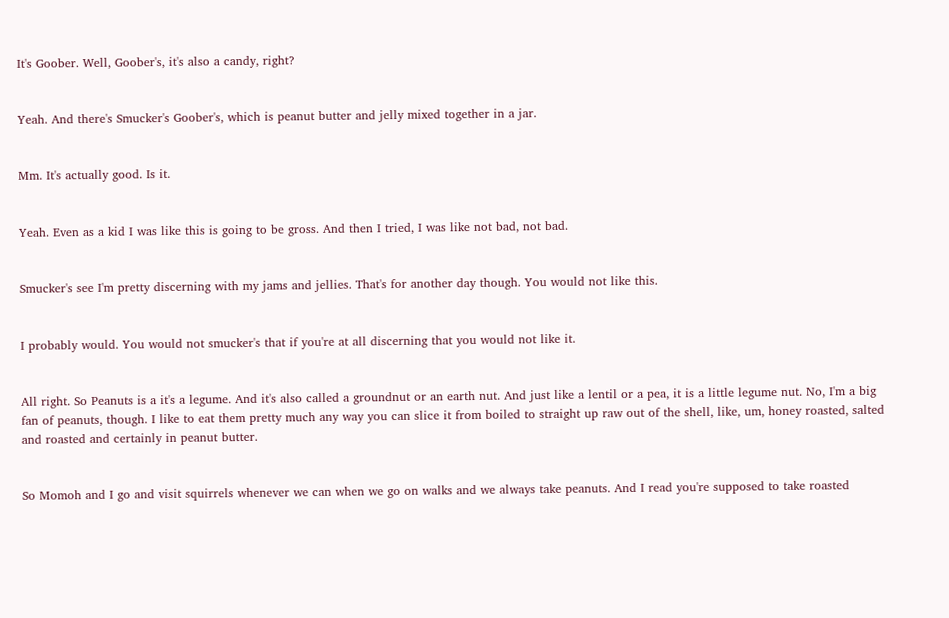It's Goober. Well, Goober's, it's also a candy, right?


Yeah. And there's Smucker's Goober's, which is peanut butter and jelly mixed together in a jar.


Mm. It's actually good. Is it.


Yeah. Even as a kid I was like this is going to be gross. And then I tried, I was like not bad, not bad.


Smucker's see I'm pretty discerning with my jams and jellies. That's for another day though. You would not like this.


I probably would. You would not smucker's that if you're at all discerning that you would not like it.


All right. So Peanuts is a it's a legume. And it's also called a groundnut or an earth nut. And just like a lentil or a pea, it is a little legume nut. No, I'm a big fan of peanuts, though. I like to eat them pretty much any way you can slice it from boiled to straight up raw out of the shell, like, um, honey roasted, salted and roasted and certainly in peanut butter.


So Momoh and I go and visit squirrels whenever we can when we go on walks and we always take peanuts. And I read you're supposed to take roasted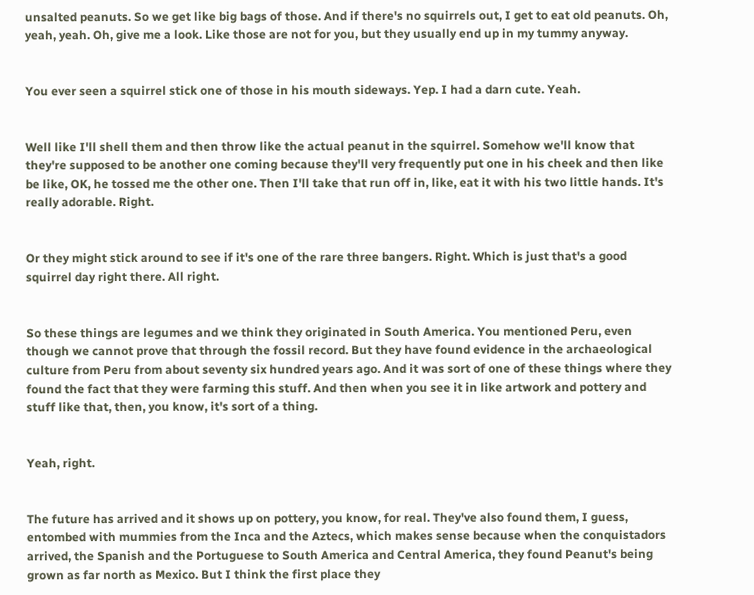unsalted peanuts. So we get like big bags of those. And if there's no squirrels out, I get to eat old peanuts. Oh, yeah, yeah. Oh, give me a look. Like those are not for you, but they usually end up in my tummy anyway.


You ever seen a squirrel stick one of those in his mouth sideways. Yep. I had a darn cute. Yeah.


Well like I'll shell them and then throw like the actual peanut in the squirrel. Somehow we'll know that they're supposed to be another one coming because they'll very frequently put one in his cheek and then like be like, OK, he tossed me the other one. Then I'll take that run off in, like, eat it with his two little hands. It's really adorable. Right.


Or they might stick around to see if it's one of the rare three bangers. Right. Which is just that's a good squirrel day right there. All right.


So these things are legumes and we think they originated in South America. You mentioned Peru, even though we cannot prove that through the fossil record. But they have found evidence in the archaeological culture from Peru from about seventy six hundred years ago. And it was sort of one of these things where they found the fact that they were farming this stuff. And then when you see it in like artwork and pottery and stuff like that, then, you know, it's sort of a thing.


Yeah, right.


The future has arrived and it shows up on pottery, you know, for real. They've also found them, I guess, entombed with mummies from the Inca and the Aztecs, which makes sense because when the conquistadors arrived, the Spanish and the Portuguese to South America and Central America, they found Peanut's being grown as far north as Mexico. But I think the first place they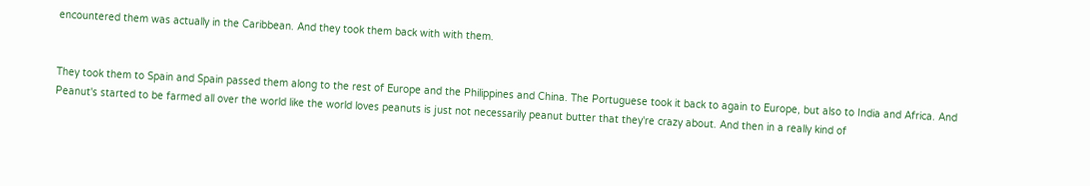encountered them was actually in the Caribbean. And they took them back with with them.


They took them to Spain and Spain passed them along to the rest of Europe and the Philippines and China. The Portuguese took it back to again to Europe, but also to India and Africa. And Peanut's started to be farmed all over the world like the world loves peanuts is just not necessarily peanut butter that they're crazy about. And then in a really kind of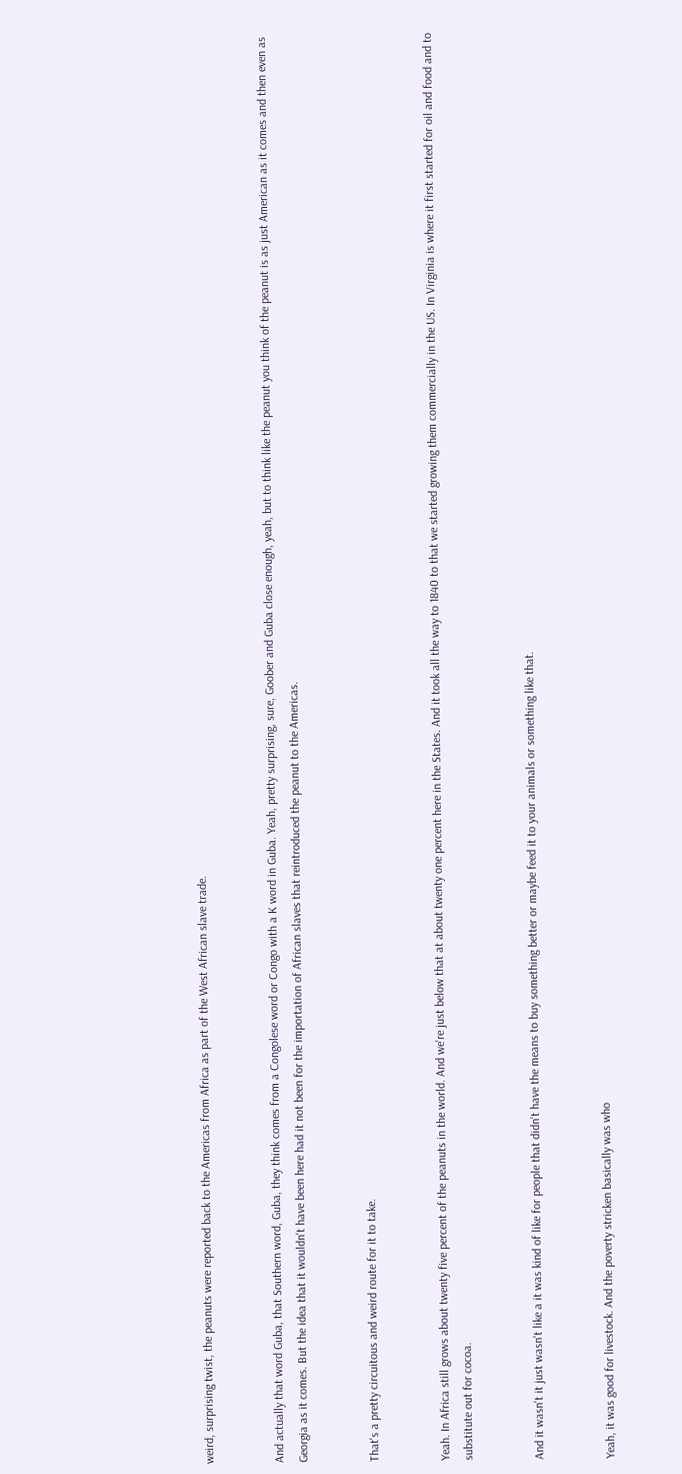weird, surprising twist, the peanuts were reported back to the Americas from Africa as part of the West African slave trade.


And actually that word Guba, that Southern word, Guba, they think comes from a Congolese word or Congo with a K word in Guba. Yeah, pretty surprising, sure, Goober and Guba close enough, yeah, but to think like the peanut you think of the peanut is as just American as it comes and then even as Georgia as it comes. But the idea that it wouldn't have been here had it not been for the importation of African slaves that reintroduced the peanut to the Americas.


That's a pretty circuitous and weird route for it to take.


Yeah. In Africa still grows about twenty five percent of the peanuts in the world. And we're just below that at about twenty one percent here in the States. And it took all the way to 1840 to that we started growing them commercially in the US. In Virginia is where it first started for oil and food and to substitute out for cocoa.


And it wasn't it just wasn't like a it was kind of like for people that didn't have the means to buy something better or maybe feed it to your animals or something like that.


Yeah, it was good for livestock. And the poverty stricken basically was who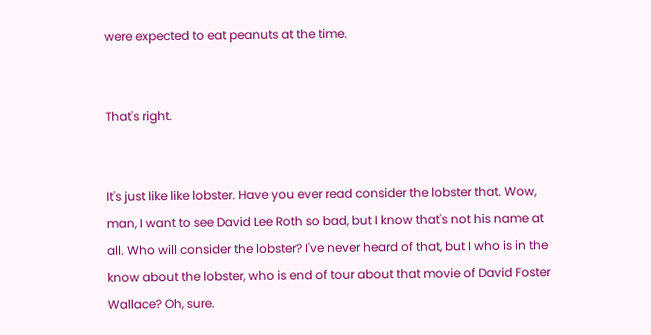were expected to eat peanuts at the time.


That's right.


It's just like like lobster. Have you ever read consider the lobster that. Wow, man, I want to see David Lee Roth so bad, but I know that's not his name at all. Who will consider the lobster? I've never heard of that, but I who is in the know about the lobster, who is end of tour about that movie of David Foster Wallace? Oh, sure.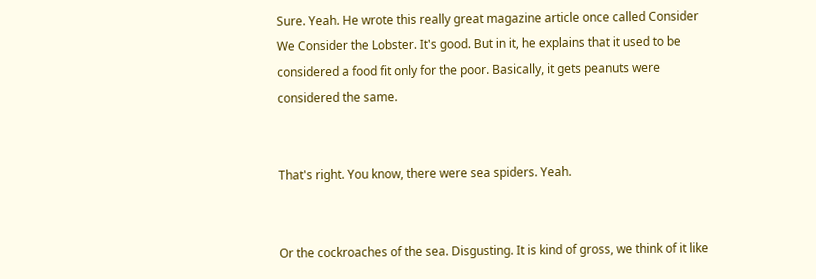Sure. Yeah. He wrote this really great magazine article once called Consider We Consider the Lobster. It's good. But in it, he explains that it used to be considered a food fit only for the poor. Basically, it gets peanuts were considered the same.


That's right. You know, there were sea spiders. Yeah.


Or the cockroaches of the sea. Disgusting. It is kind of gross, we think of it like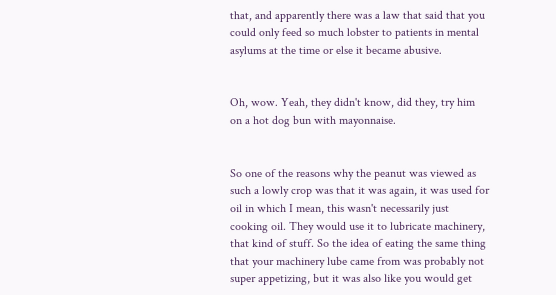that, and apparently there was a law that said that you could only feed so much lobster to patients in mental asylums at the time or else it became abusive.


Oh, wow. Yeah, they didn't know, did they, try him on a hot dog bun with mayonnaise.


So one of the reasons why the peanut was viewed as such a lowly crop was that it was again, it was used for oil in which I mean, this wasn't necessarily just cooking oil. They would use it to lubricate machinery, that kind of stuff. So the idea of eating the same thing that your machinery lube came from was probably not super appetizing, but it was also like you would get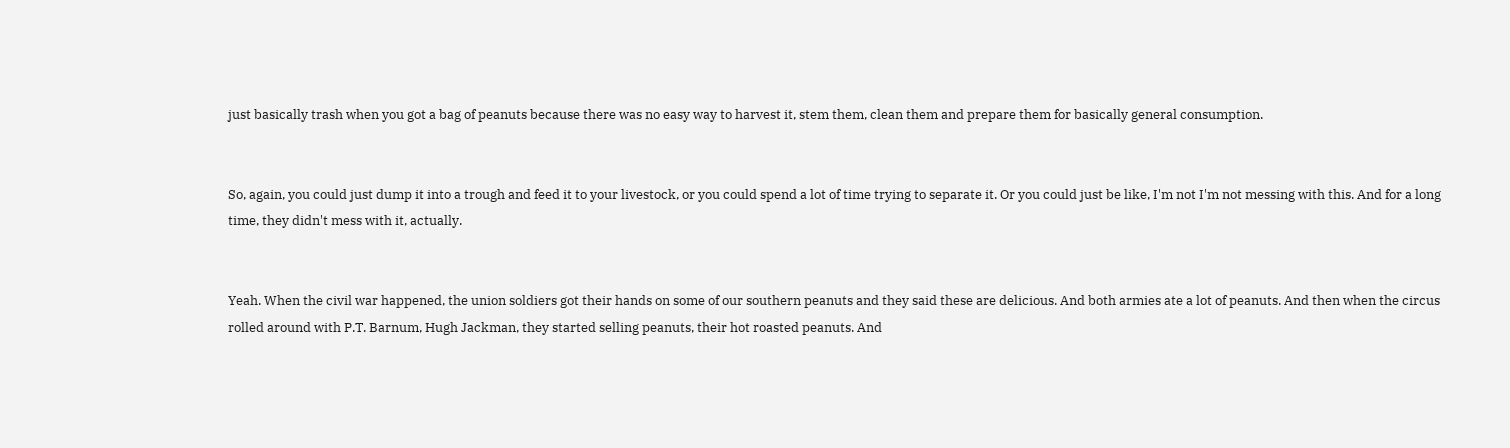just basically trash when you got a bag of peanuts because there was no easy way to harvest it, stem them, clean them and prepare them for basically general consumption.


So, again, you could just dump it into a trough and feed it to your livestock, or you could spend a lot of time trying to separate it. Or you could just be like, I'm not I'm not messing with this. And for a long time, they didn't mess with it, actually.


Yeah. When the civil war happened, the union soldiers got their hands on some of our southern peanuts and they said these are delicious. And both armies ate a lot of peanuts. And then when the circus rolled around with P.T. Barnum, Hugh Jackman, they started selling peanuts, their hot roasted peanuts. And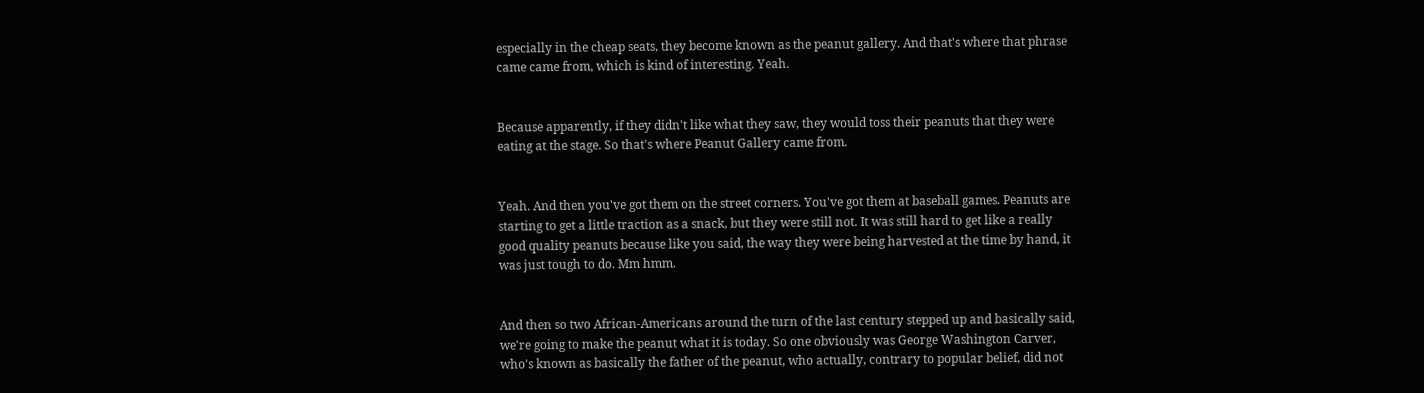especially in the cheap seats, they become known as the peanut gallery. And that's where that phrase came came from, which is kind of interesting. Yeah.


Because apparently, if they didn't like what they saw, they would toss their peanuts that they were eating at the stage. So that's where Peanut Gallery came from.


Yeah. And then you've got them on the street corners. You've got them at baseball games. Peanuts are starting to get a little traction as a snack, but they were still not. It was still hard to get like a really good quality peanuts because like you said, the way they were being harvested at the time by hand, it was just tough to do. Mm hmm.


And then so two African-Americans around the turn of the last century stepped up and basically said, we're going to make the peanut what it is today. So one obviously was George Washington Carver, who's known as basically the father of the peanut, who actually, contrary to popular belief, did not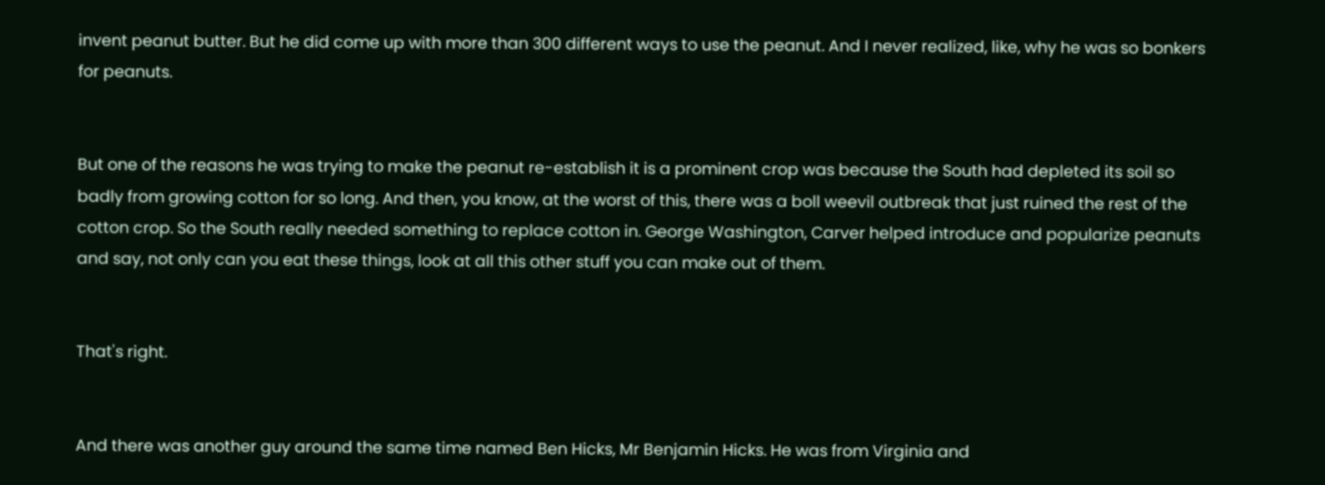invent peanut butter. But he did come up with more than 300 different ways to use the peanut. And I never realized, like, why he was so bonkers for peanuts.


But one of the reasons he was trying to make the peanut re-establish it is a prominent crop was because the South had depleted its soil so badly from growing cotton for so long. And then, you know, at the worst of this, there was a boll weevil outbreak that just ruined the rest of the cotton crop. So the South really needed something to replace cotton in. George Washington, Carver helped introduce and popularize peanuts and say, not only can you eat these things, look at all this other stuff you can make out of them.


That's right.


And there was another guy around the same time named Ben Hicks, Mr Benjamin Hicks. He was from Virginia and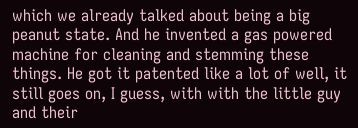which we already talked about being a big peanut state. And he invented a gas powered machine for cleaning and stemming these things. He got it patented like a lot of well, it still goes on, I guess, with with the little guy and their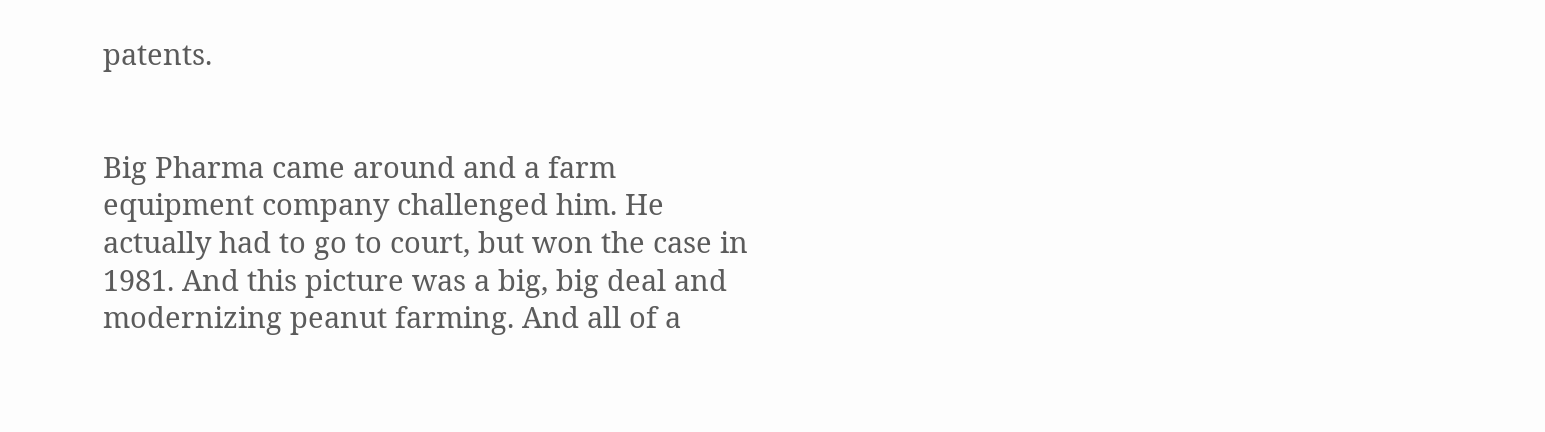patents.


Big Pharma came around and a farm equipment company challenged him. He actually had to go to court, but won the case in 1981. And this picture was a big, big deal and modernizing peanut farming. And all of a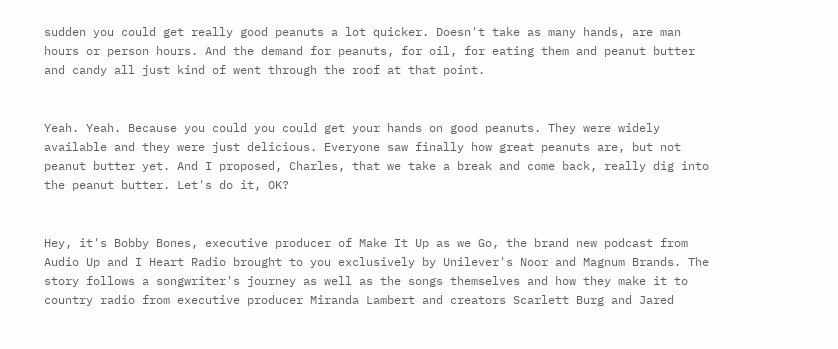sudden you could get really good peanuts a lot quicker. Doesn't take as many hands, are man hours or person hours. And the demand for peanuts, for oil, for eating them and peanut butter and candy all just kind of went through the roof at that point.


Yeah. Yeah. Because you could you could get your hands on good peanuts. They were widely available and they were just delicious. Everyone saw finally how great peanuts are, but not peanut butter yet. And I proposed, Charles, that we take a break and come back, really dig into the peanut butter. Let's do it, OK?


Hey, it's Bobby Bones, executive producer of Make It Up as we Go, the brand new podcast from Audio Up and I Heart Radio brought to you exclusively by Unilever's Noor and Magnum Brands. The story follows a songwriter's journey as well as the songs themselves and how they make it to country radio from executive producer Miranda Lambert and creators Scarlett Burg and Jared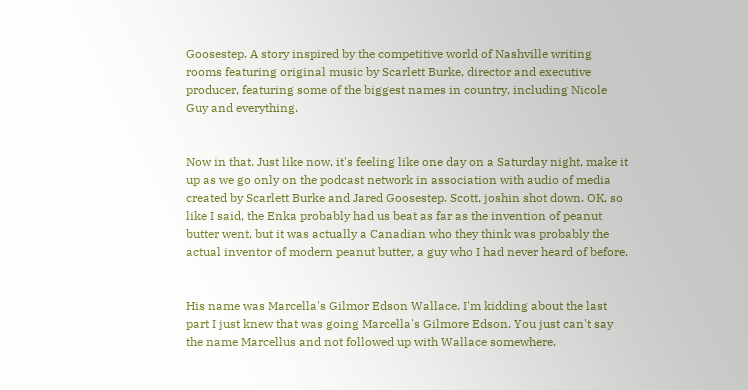Goosestep. A story inspired by the competitive world of Nashville writing rooms featuring original music by Scarlett Burke, director and executive producer, featuring some of the biggest names in country, including Nicole Guy and everything.


Now in that. Just like now, it's feeling like one day on a Saturday night, make it up as we go only on the podcast network in association with audio of media created by Scarlett Burke and Jared Goosestep. Scott, joshin shot down. OK, so like I said, the Enka probably had us beat as far as the invention of peanut butter went, but it was actually a Canadian who they think was probably the actual inventor of modern peanut butter, a guy who I had never heard of before.


His name was Marcella's Gilmor Edson Wallace. I'm kidding about the last part I just knew that was going Marcella's Gilmore Edson. You just can't say the name Marcellus and not followed up with Wallace somewhere.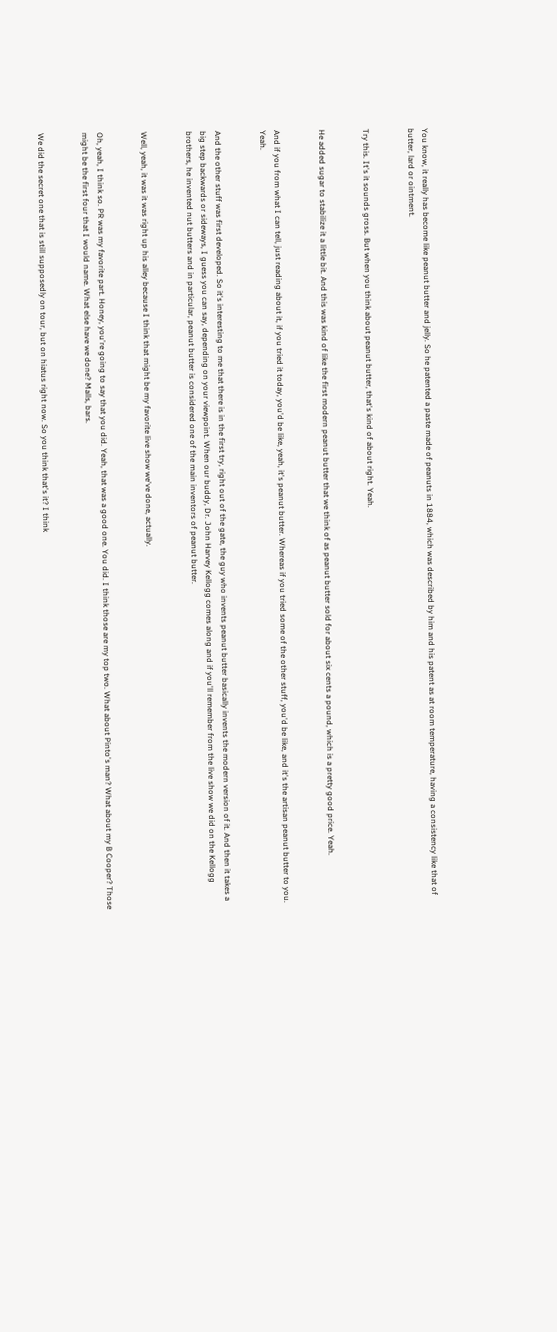You know, it really has become like peanut butter and jelly. So he patented a paste made of peanuts in 1884, which was described by him and his patent as at room temperature, having a consistency like that of butter, lard or ointment.


Try this. It's it sounds gross. But when you think about peanut butter, that's kind of about right. Yeah.


He added sugar to stabilize it a little bit. And this was kind of like the first modern peanut butter that we think of as peanut butter sold for about six cents a pound, which is a pretty good price. Yeah.


And if you from what I can tell, just reading about it, if you tried it today, you'd be like, yeah, it's peanut butter. Whereas if you tried some of the other stuff, you'd be like, and it's the artisan peanut butter to you. Yeah.


And the other stuff was first developed. So it's interesting to me that there is in the first try, right out of the gate, the guy who invents peanut butter basically invents the modern version of it. And then it takes a big step backwards or sideways, I guess you can say, depending on your viewpoint. When our buddy, Dr. John Harvey Kellogg comes along and if you'll remember from the live show we did on the Kellogg brothers, he invented nut butters and in particular, peanut butter is considered one of the main inventors of peanut butter.


Well, yeah, it was it was right up his alley because I think that might be my favorite live show we've done, actually.


Oh, yeah, I think so. PR was my favorite part. Honey, you're going to say that you did. Yeah, that was a good one. You did. I think those are my top two. What about Pinto's man? What about my B Cooper? Those might be the first four that I would name. What else have we done? Malls, bars.


We did the secret one that is still supposedly on tour, but on hiatus right now. So you think that's it? I think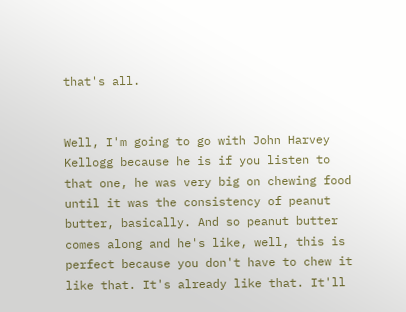that's all.


Well, I'm going to go with John Harvey Kellogg because he is if you listen to that one, he was very big on chewing food until it was the consistency of peanut butter, basically. And so peanut butter comes along and he's like, well, this is perfect because you don't have to chew it like that. It's already like that. It'll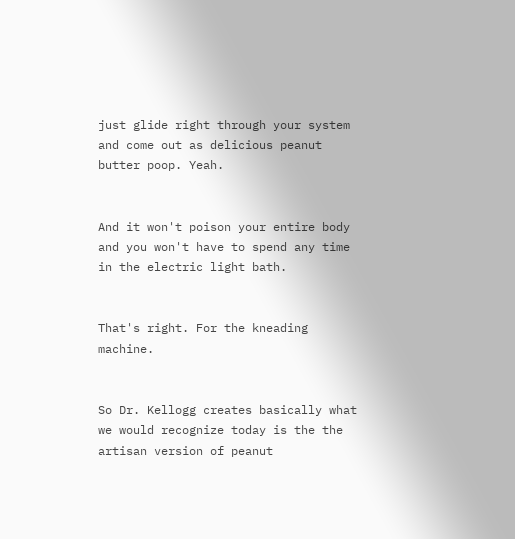just glide right through your system and come out as delicious peanut butter poop. Yeah.


And it won't poison your entire body and you won't have to spend any time in the electric light bath.


That's right. For the kneading machine.


So Dr. Kellogg creates basically what we would recognize today is the the artisan version of peanut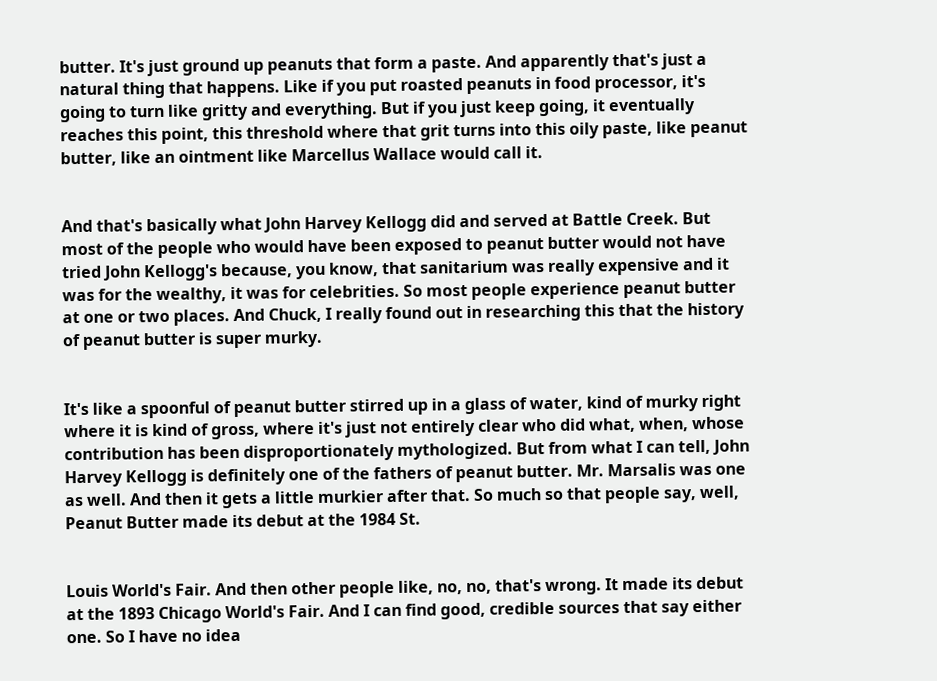butter. It's just ground up peanuts that form a paste. And apparently that's just a natural thing that happens. Like if you put roasted peanuts in food processor, it's going to turn like gritty and everything. But if you just keep going, it eventually reaches this point, this threshold where that grit turns into this oily paste, like peanut butter, like an ointment like Marcellus Wallace would call it.


And that's basically what John Harvey Kellogg did and served at Battle Creek. But most of the people who would have been exposed to peanut butter would not have tried John Kellogg's because, you know, that sanitarium was really expensive and it was for the wealthy, it was for celebrities. So most people experience peanut butter at one or two places. And Chuck, I really found out in researching this that the history of peanut butter is super murky.


It's like a spoonful of peanut butter stirred up in a glass of water, kind of murky right where it is kind of gross, where it's just not entirely clear who did what, when, whose contribution has been disproportionately mythologized. But from what I can tell, John Harvey Kellogg is definitely one of the fathers of peanut butter. Mr. Marsalis was one as well. And then it gets a little murkier after that. So much so that people say, well, Peanut Butter made its debut at the 1984 St.


Louis World's Fair. And then other people like, no, no, that's wrong. It made its debut at the 1893 Chicago World's Fair. And I can find good, credible sources that say either one. So I have no idea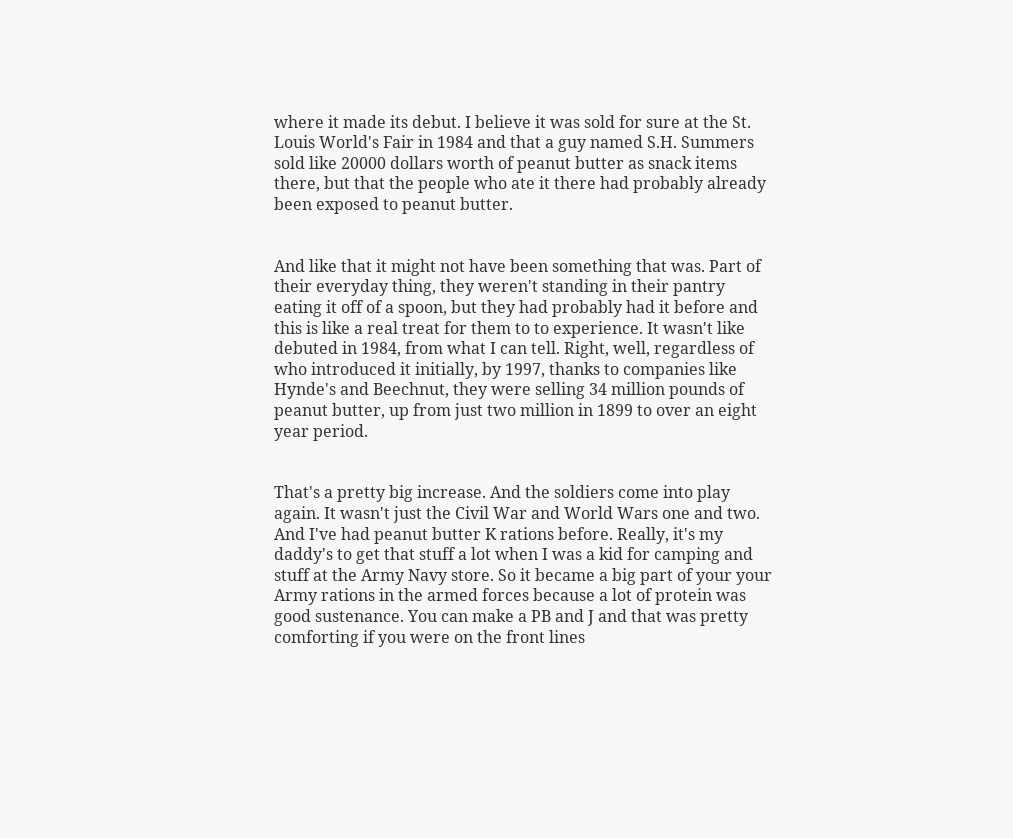where it made its debut. I believe it was sold for sure at the St. Louis World's Fair in 1984 and that a guy named S.H. Summers sold like 20000 dollars worth of peanut butter as snack items there, but that the people who ate it there had probably already been exposed to peanut butter.


And like that it might not have been something that was. Part of their everyday thing, they weren't standing in their pantry eating it off of a spoon, but they had probably had it before and this is like a real treat for them to to experience. It wasn't like debuted in 1984, from what I can tell. Right, well, regardless of who introduced it initially, by 1997, thanks to companies like Hynde's and Beechnut, they were selling 34 million pounds of peanut butter, up from just two million in 1899 to over an eight year period.


That's a pretty big increase. And the soldiers come into play again. It wasn't just the Civil War and World Wars one and two. And I've had peanut butter K rations before. Really, it's my daddy's to get that stuff a lot when I was a kid for camping and stuff at the Army Navy store. So it became a big part of your your Army rations in the armed forces because a lot of protein was good sustenance. You can make a PB and J and that was pretty comforting if you were on the front lines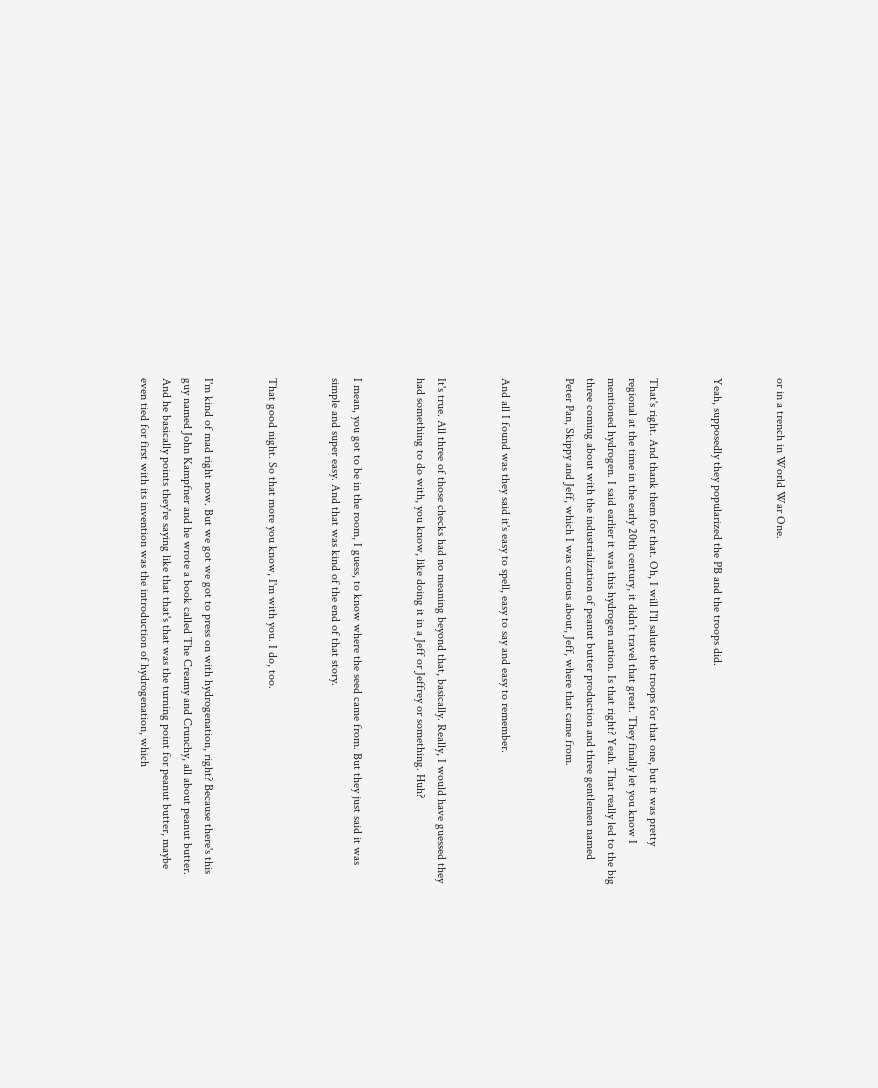or in a trench in World War One.


Yeah, supposedly they popularized the PB and the troops did.


That's right. And thank them for that. Oh, I will I'll salute the troops for that one, but it was pretty regional at the time in the early 20th century, it didn't travel that great. They finally let you know I mentioned hydrogen. I said earlier it was this hydrogen nation. Is that right? Yeah. That really led to the big three coming about with the industrialization of peanut butter production and three gentlemen named Peter Pan, Skippy and Jeff, which I was curious about, Jeff, where that came from.


And all I found was they said it's easy to spell, easy to say and easy to remember.


It's true. All three of those checks had no meaning beyond that, basically. Really, I would have guessed they had something to do with, you know, like doing it in a Jeff or Jeffrey or something. Huh?


I mean, you got to be in the room, I guess, to know where the seed came from. But they just said it was simple and super easy. And that was kind of the end of that story.


That good night. So that more you know, I'm with you. I do, too.


I'm kind of mad right now. But we got we got to press on with hydrogenation, right? Because there's this guy named John Kampfner and he wrote a book called The Creamy and Crunchy, all about peanut butter. And he basically points they're saying like that that's that was the turning point for peanut butter, maybe even tied for first with its invention was the introduction of hydrogenation, which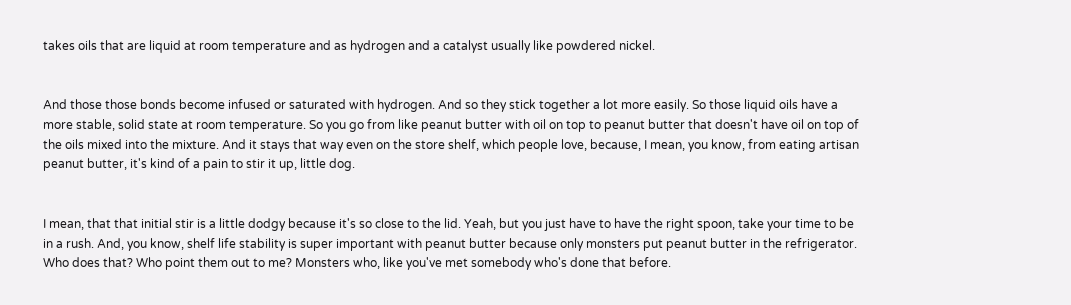takes oils that are liquid at room temperature and as hydrogen and a catalyst usually like powdered nickel.


And those those bonds become infused or saturated with hydrogen. And so they stick together a lot more easily. So those liquid oils have a more stable, solid state at room temperature. So you go from like peanut butter with oil on top to peanut butter that doesn't have oil on top of the oils mixed into the mixture. And it stays that way even on the store shelf, which people love, because, I mean, you know, from eating artisan peanut butter, it's kind of a pain to stir it up, little dog.


I mean, that that initial stir is a little dodgy because it's so close to the lid. Yeah, but you just have to have the right spoon, take your time to be in a rush. And, you know, shelf life stability is super important with peanut butter because only monsters put peanut butter in the refrigerator. Who does that? Who point them out to me? Monsters who, like you've met somebody who's done that before.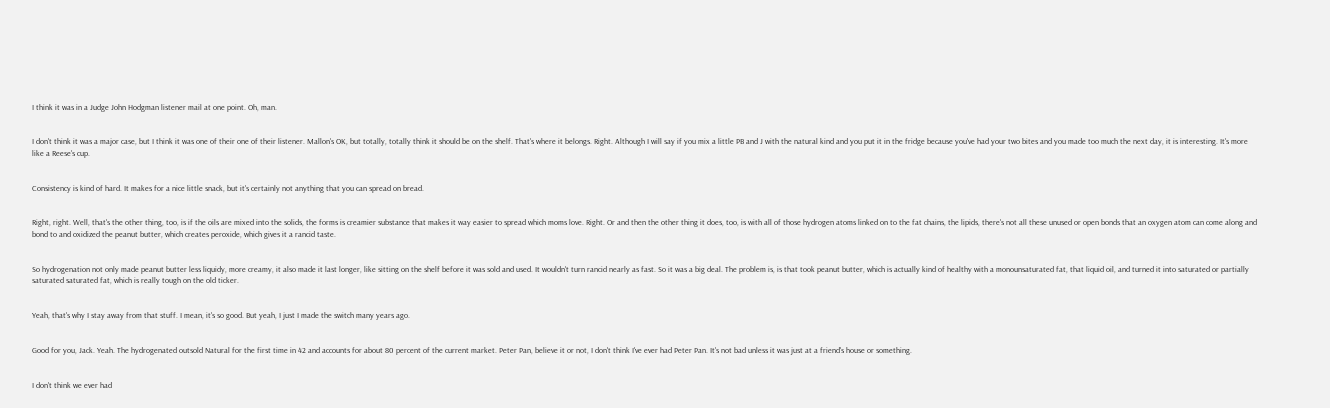I think it was in a Judge John Hodgman listener mail at one point. Oh, man.


I don't think it was a major case, but I think it was one of their one of their listener. Mallon's OK, but totally, totally think it should be on the shelf. That's where it belongs. Right. Although I will say if you mix a little PB and J with the natural kind and you put it in the fridge because you've had your two bites and you made too much the next day, it is interesting. It's more like a Reese's cup.


Consistency is kind of hard. It makes for a nice little snack, but it's certainly not anything that you can spread on bread.


Right, right. Well, that's the other thing, too, is if the oils are mixed into the solids, the forms is creamier substance that makes it way easier to spread which moms love. Right. Or and then the other thing it does, too, is with all of those hydrogen atoms linked on to the fat chains, the lipids, there's not all these unused or open bonds that an oxygen atom can come along and bond to and oxidized the peanut butter, which creates peroxide, which gives it a rancid taste.


So hydrogenation not only made peanut butter less liquidy, more creamy, it also made it last longer, like sitting on the shelf before it was sold and used. It wouldn't turn rancid nearly as fast. So it was a big deal. The problem is, is that took peanut butter, which is actually kind of healthy with a monounsaturated fat, that liquid oil, and turned it into saturated or partially saturated saturated fat, which is really tough on the old ticker.


Yeah, that's why I stay away from that stuff. I mean, it's so good. But yeah, I just I made the switch many years ago.


Good for you, Jack. Yeah. The hydrogenated outsold Natural for the first time in 42 and accounts for about 80 percent of the current market. Peter Pan, believe it or not, I don't think I've ever had Peter Pan. It's not bad unless it was just at a friend's house or something.


I don't think we ever had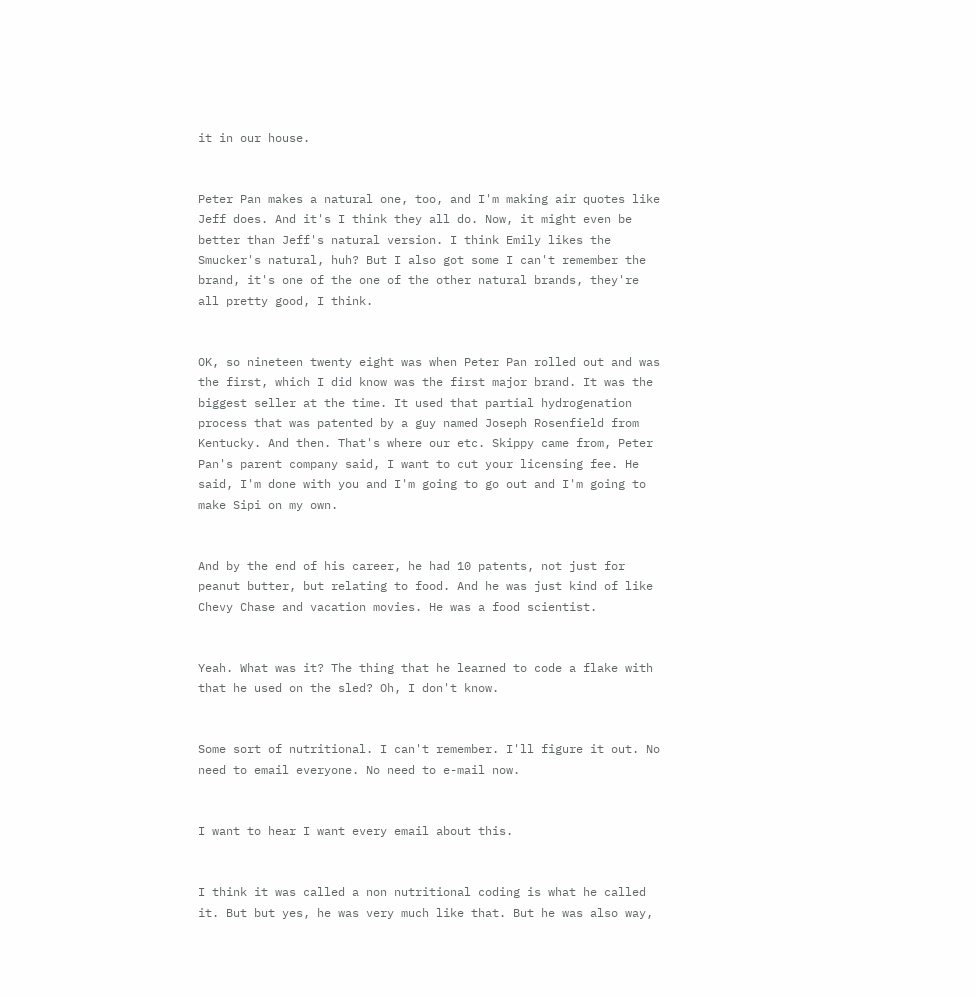it in our house.


Peter Pan makes a natural one, too, and I'm making air quotes like Jeff does. And it's I think they all do. Now, it might even be better than Jeff's natural version. I think Emily likes the Smucker's natural, huh? But I also got some I can't remember the brand, it's one of the one of the other natural brands, they're all pretty good, I think.


OK, so nineteen twenty eight was when Peter Pan rolled out and was the first, which I did know was the first major brand. It was the biggest seller at the time. It used that partial hydrogenation process that was patented by a guy named Joseph Rosenfield from Kentucky. And then. That's where our etc. Skippy came from, Peter Pan's parent company said, I want to cut your licensing fee. He said, I'm done with you and I'm going to go out and I'm going to make Sipi on my own.


And by the end of his career, he had 10 patents, not just for peanut butter, but relating to food. And he was just kind of like Chevy Chase and vacation movies. He was a food scientist.


Yeah. What was it? The thing that he learned to code a flake with that he used on the sled? Oh, I don't know.


Some sort of nutritional. I can't remember. I'll figure it out. No need to email everyone. No need to e-mail now.


I want to hear I want every email about this.


I think it was called a non nutritional coding is what he called it. But but yes, he was very much like that. But he was also way,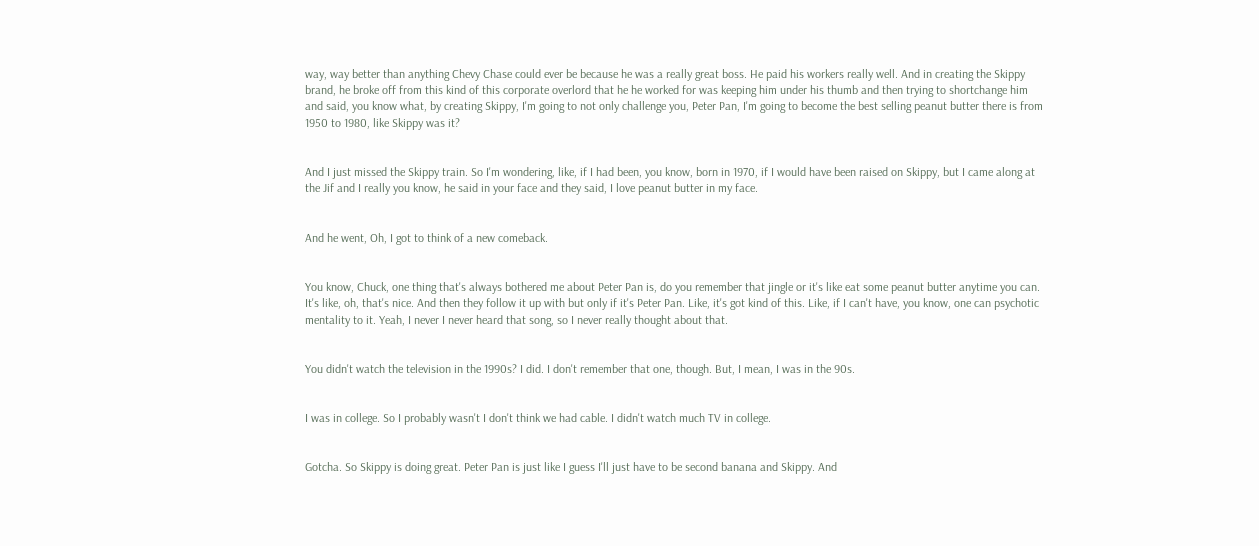way, way better than anything Chevy Chase could ever be because he was a really great boss. He paid his workers really well. And in creating the Skippy brand, he broke off from this kind of this corporate overlord that he he worked for was keeping him under his thumb and then trying to shortchange him and said, you know what, by creating Skippy, I'm going to not only challenge you, Peter Pan, I'm going to become the best selling peanut butter there is from 1950 to 1980, like Skippy was it?


And I just missed the Skippy train. So I'm wondering, like, if I had been, you know, born in 1970, if I would have been raised on Skippy, but I came along at the Jif and I really you know, he said in your face and they said, I love peanut butter in my face.


And he went, Oh, I got to think of a new comeback.


You know, Chuck, one thing that's always bothered me about Peter Pan is, do you remember that jingle or it's like eat some peanut butter anytime you can. It's like, oh, that's nice. And then they follow it up with but only if it's Peter Pan. Like, it's got kind of this. Like, if I can't have, you know, one can psychotic mentality to it. Yeah, I never I never heard that song, so I never really thought about that.


You didn't watch the television in the 1990s? I did. I don't remember that one, though. But, I mean, I was in the 90s.


I was in college. So I probably wasn't I don't think we had cable. I didn't watch much TV in college.


Gotcha. So Skippy is doing great. Peter Pan is just like I guess I'll just have to be second banana and Skippy. And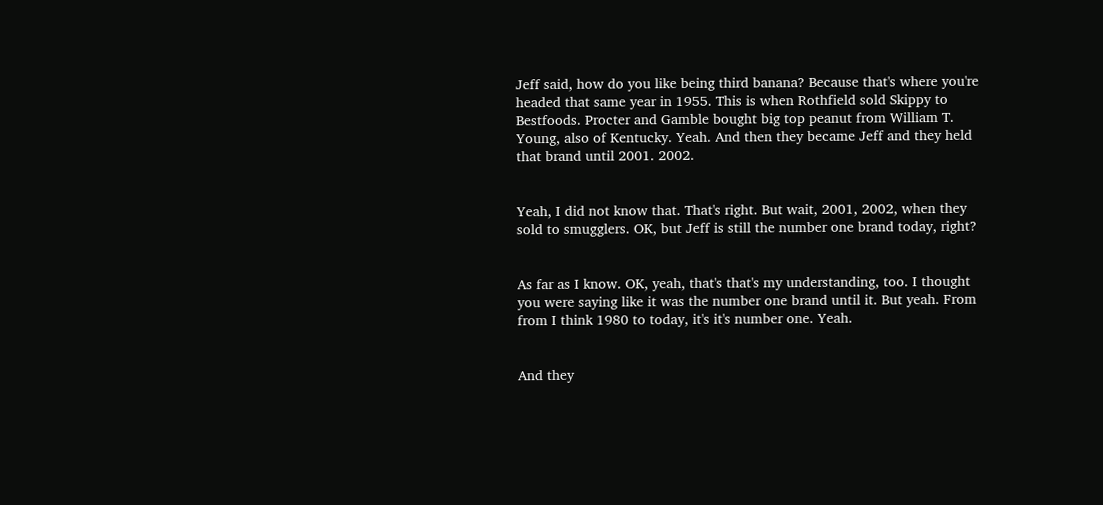Jeff said, how do you like being third banana? Because that's where you're headed that same year in 1955. This is when Rothfield sold Skippy to Bestfoods. Procter and Gamble bought big top peanut from William T. Young, also of Kentucky. Yeah. And then they became Jeff and they held that brand until 2001. 2002.


Yeah, I did not know that. That's right. But wait, 2001, 2002, when they sold to smugglers. OK, but Jeff is still the number one brand today, right?


As far as I know. OK, yeah, that's that's my understanding, too. I thought you were saying like it was the number one brand until it. But yeah. From from I think 1980 to today, it's it's number one. Yeah.


And they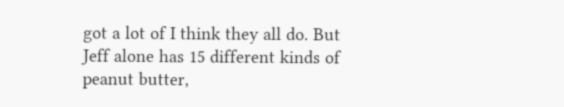got a lot of I think they all do. But Jeff alone has 15 different kinds of peanut butter,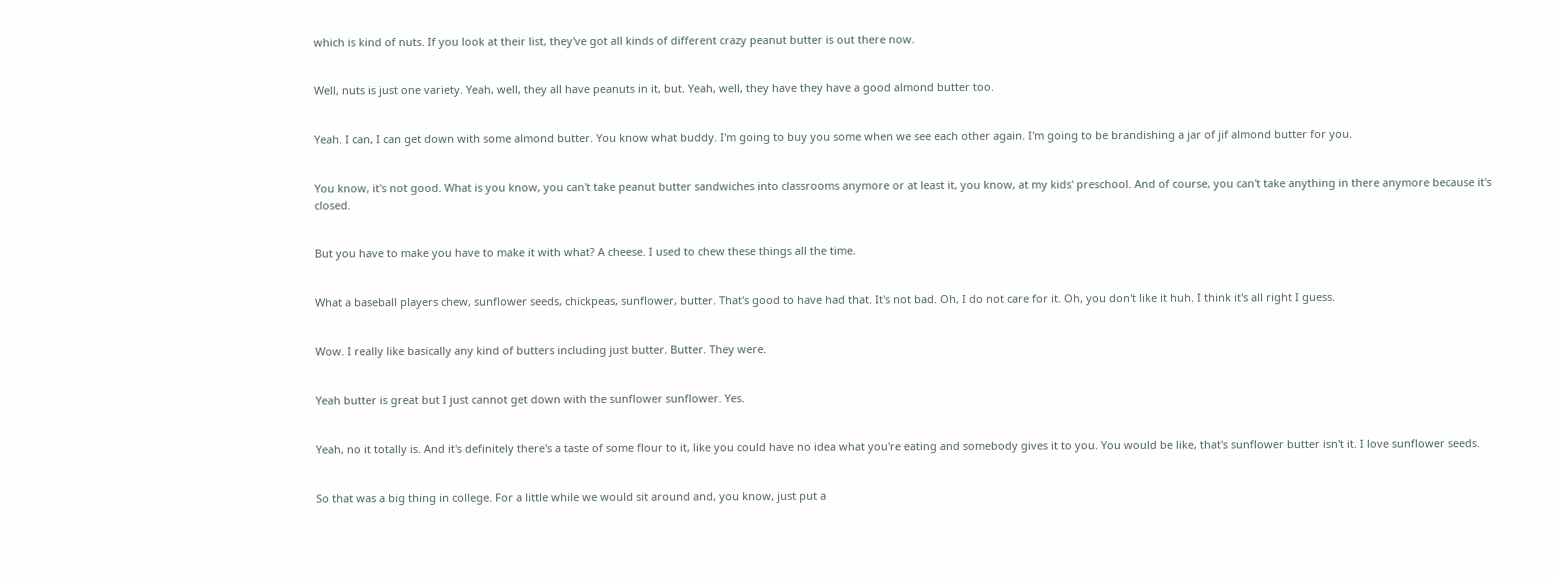which is kind of nuts. If you look at their list, they've got all kinds of different crazy peanut butter is out there now.


Well, nuts is just one variety. Yeah, well, they all have peanuts in it, but. Yeah, well, they have they have a good almond butter too.


Yeah. I can, I can get down with some almond butter. You know what buddy. I'm going to buy you some when we see each other again. I'm going to be brandishing a jar of jif almond butter for you.


You know, it's not good. What is you know, you can't take peanut butter sandwiches into classrooms anymore or at least it, you know, at my kids' preschool. And of course, you can't take anything in there anymore because it's closed.


But you have to make you have to make it with what? A cheese. I used to chew these things all the time.


What a baseball players chew, sunflower seeds, chickpeas, sunflower, butter. That's good to have had that. It's not bad. Oh, I do not care for it. Oh, you don't like it huh. I think it's all right I guess.


Wow. I really like basically any kind of butters including just butter. Butter. They were.


Yeah butter is great but I just cannot get down with the sunflower sunflower. Yes.


Yeah, no it totally is. And it's definitely there's a taste of some flour to it, like you could have no idea what you're eating and somebody gives it to you. You would be like, that's sunflower butter isn't it. I love sunflower seeds.


So that was a big thing in college. For a little while we would sit around and, you know, just put a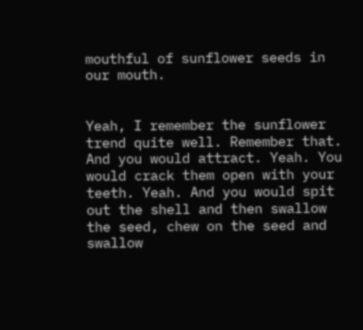mouthful of sunflower seeds in our mouth.


Yeah, I remember the sunflower trend quite well. Remember that. And you would attract. Yeah. You would crack them open with your teeth. Yeah. And you would spit out the shell and then swallow the seed, chew on the seed and swallow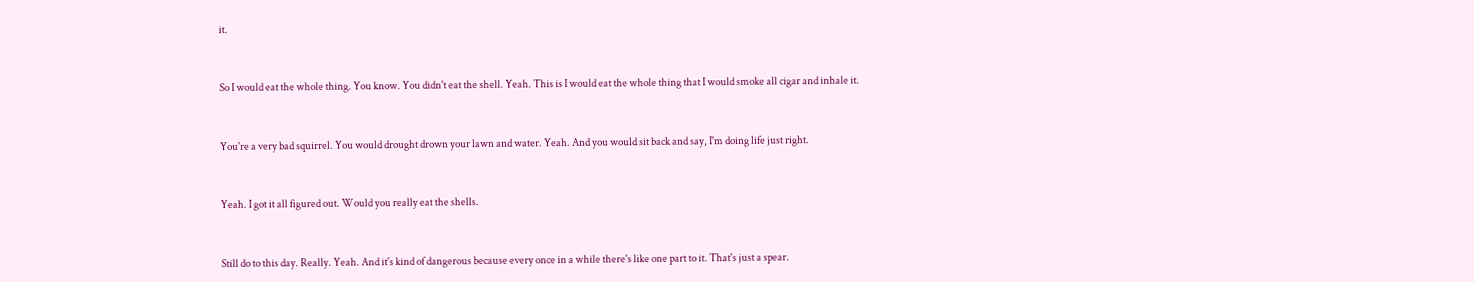it.


So I would eat the whole thing. You know. You didn't eat the shell. Yeah. This is I would eat the whole thing that I would smoke all cigar and inhale it.


You're a very bad squirrel. You would drought drown your lawn and water. Yeah. And you would sit back and say, I'm doing life just right.


Yeah. I got it all figured out. Would you really eat the shells.


Still do to this day. Really. Yeah. And it's kind of dangerous because every once in a while there's like one part to it. That's just a spear.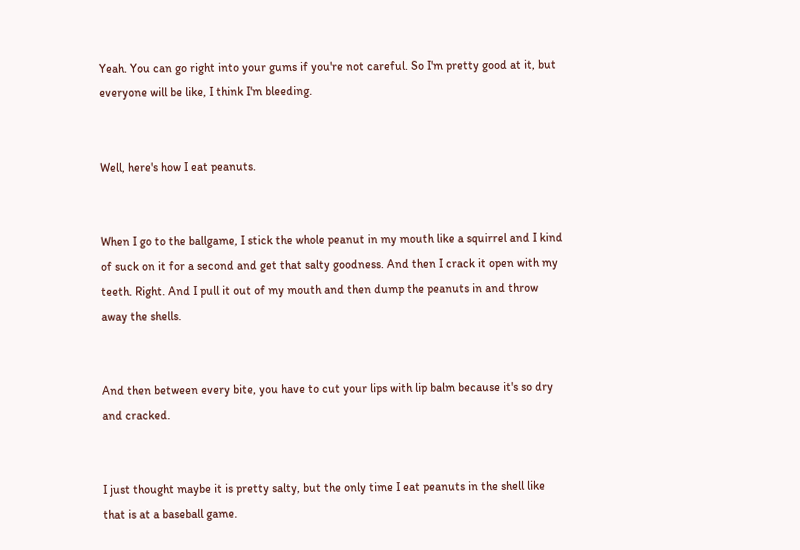Yeah. You can go right into your gums if you're not careful. So I'm pretty good at it, but everyone will be like, I think I'm bleeding.


Well, here's how I eat peanuts.


When I go to the ballgame, I stick the whole peanut in my mouth like a squirrel and I kind of suck on it for a second and get that salty goodness. And then I crack it open with my teeth. Right. And I pull it out of my mouth and then dump the peanuts in and throw away the shells.


And then between every bite, you have to cut your lips with lip balm because it's so dry and cracked.


I just thought maybe it is pretty salty, but the only time I eat peanuts in the shell like that is at a baseball game.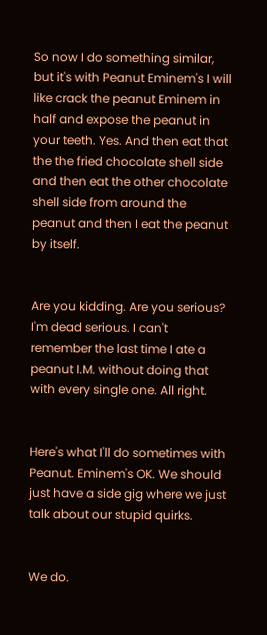So now I do something similar, but it's with Peanut Eminem's I will like crack the peanut Eminem in half and expose the peanut in your teeth. Yes. And then eat that the the fried chocolate shell side and then eat the other chocolate shell side from around the peanut and then I eat the peanut by itself.


Are you kidding. Are you serious? I'm dead serious. I can't remember the last time I ate a peanut I.M. without doing that with every single one. All right.


Here's what I'll do sometimes with Peanut. Eminem's OK. We should just have a side gig where we just talk about our stupid quirks.


We do.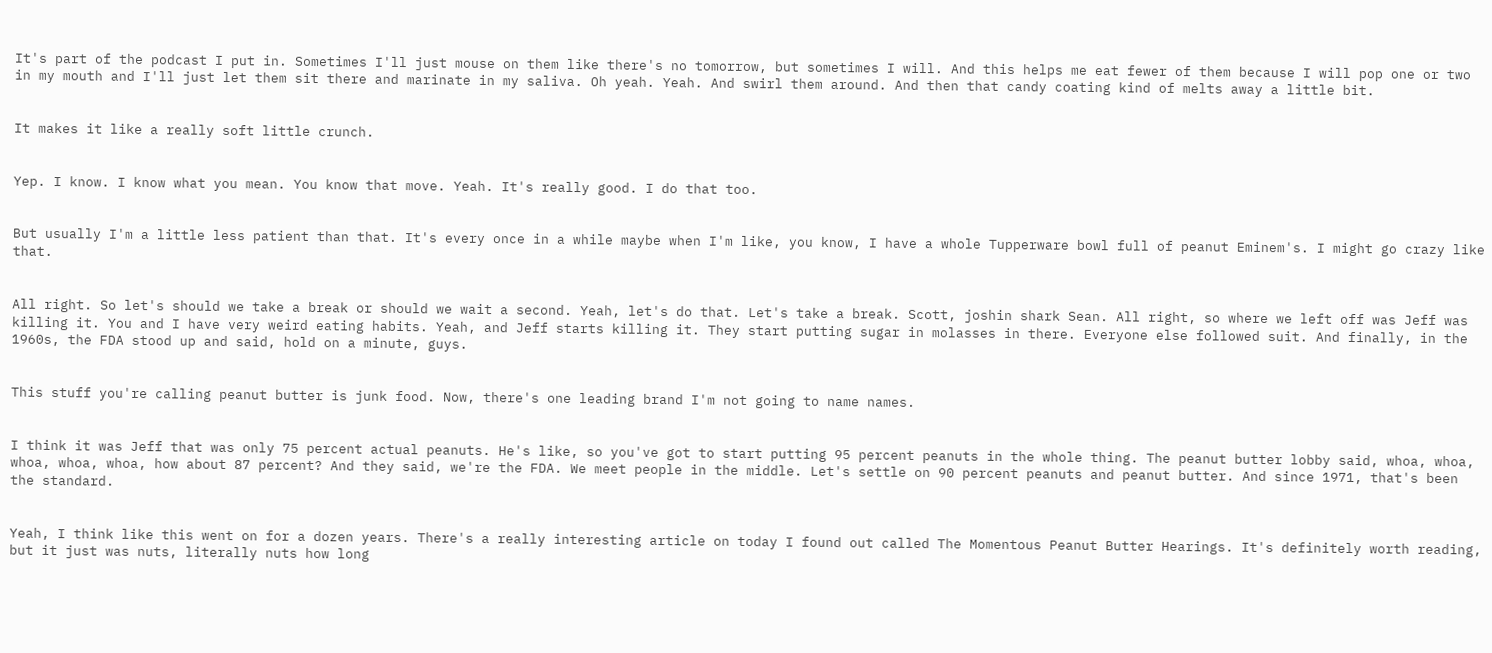It's part of the podcast I put in. Sometimes I'll just mouse on them like there's no tomorrow, but sometimes I will. And this helps me eat fewer of them because I will pop one or two in my mouth and I'll just let them sit there and marinate in my saliva. Oh yeah. Yeah. And swirl them around. And then that candy coating kind of melts away a little bit.


It makes it like a really soft little crunch.


Yep. I know. I know what you mean. You know that move. Yeah. It's really good. I do that too.


But usually I'm a little less patient than that. It's every once in a while maybe when I'm like, you know, I have a whole Tupperware bowl full of peanut Eminem's. I might go crazy like that.


All right. So let's should we take a break or should we wait a second. Yeah, let's do that. Let's take a break. Scott, joshin shark Sean. All right, so where we left off was Jeff was killing it. You and I have very weird eating habits. Yeah, and Jeff starts killing it. They start putting sugar in molasses in there. Everyone else followed suit. And finally, in the 1960s, the FDA stood up and said, hold on a minute, guys.


This stuff you're calling peanut butter is junk food. Now, there's one leading brand I'm not going to name names.


I think it was Jeff that was only 75 percent actual peanuts. He's like, so you've got to start putting 95 percent peanuts in the whole thing. The peanut butter lobby said, whoa, whoa, whoa, whoa, whoa, how about 87 percent? And they said, we're the FDA. We meet people in the middle. Let's settle on 90 percent peanuts and peanut butter. And since 1971, that's been the standard.


Yeah, I think like this went on for a dozen years. There's a really interesting article on today I found out called The Momentous Peanut Butter Hearings. It's definitely worth reading, but it just was nuts, literally nuts how long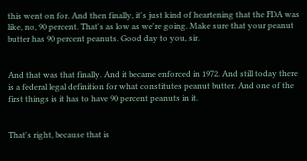this went on for. And then finally, it's just kind of heartening that the FDA was like, no, 90 percent. That's as low as we're going. Make sure that your peanut butter has 90 percent peanuts. Good day to you, sir.


And that was that finally. And it became enforced in 1972. And still today there is a federal legal definition for what constitutes peanut butter. And one of the first things is it has to have 90 percent peanuts in it.


That's right, because that is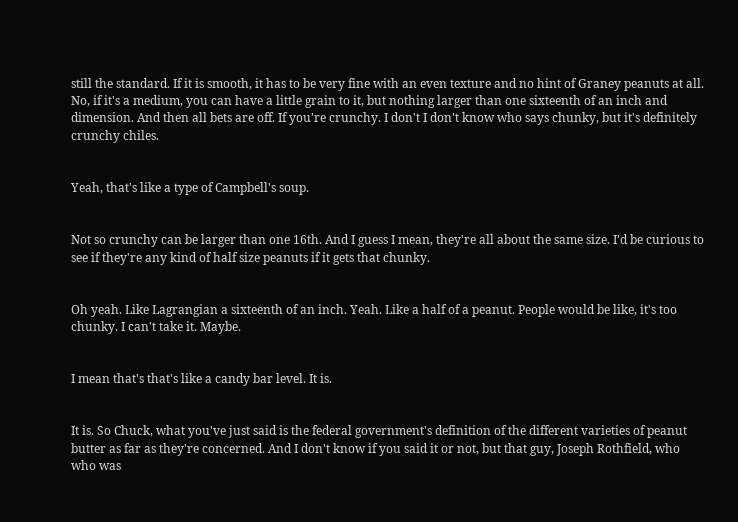still the standard. If it is smooth, it has to be very fine with an even texture and no hint of Graney peanuts at all. No, if it's a medium, you can have a little grain to it, but nothing larger than one sixteenth of an inch and dimension. And then all bets are off. If you're crunchy. I don't I don't know who says chunky, but it's definitely crunchy chiles.


Yeah, that's like a type of Campbell's soup.


Not so crunchy can be larger than one 16th. And I guess I mean, they're all about the same size. I'd be curious to see if they're any kind of half size peanuts if it gets that chunky.


Oh yeah. Like Lagrangian a sixteenth of an inch. Yeah. Like a half of a peanut. People would be like, it's too chunky. I can't take it. Maybe.


I mean that's that's like a candy bar level. It is.


It is. So Chuck, what you've just said is the federal government's definition of the different varieties of peanut butter as far as they're concerned. And I don't know if you said it or not, but that guy, Joseph Rothfield, who who was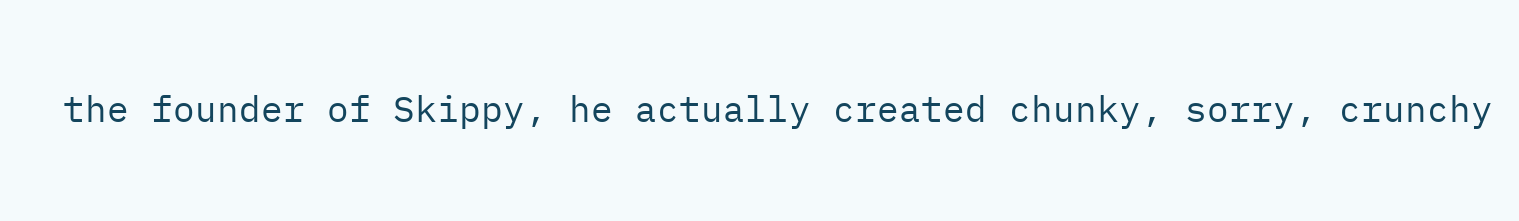the founder of Skippy, he actually created chunky, sorry, crunchy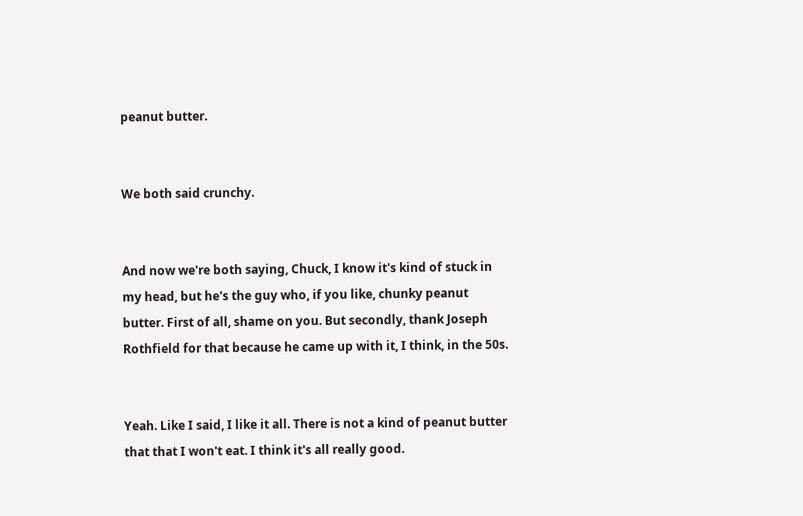peanut butter.


We both said crunchy.


And now we're both saying, Chuck, I know it's kind of stuck in my head, but he's the guy who, if you like, chunky peanut butter. First of all, shame on you. But secondly, thank Joseph Rothfield for that because he came up with it, I think, in the 50s.


Yeah. Like I said, I like it all. There is not a kind of peanut butter that that I won't eat. I think it's all really good.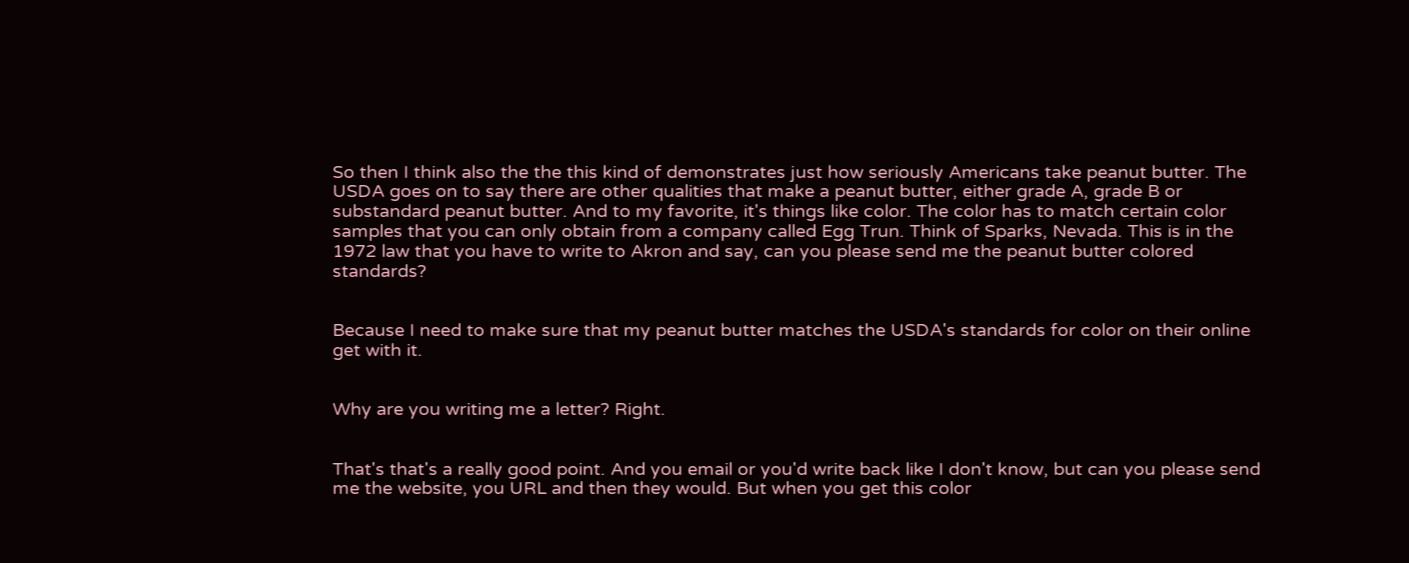So then I think also the the this kind of demonstrates just how seriously Americans take peanut butter. The USDA goes on to say there are other qualities that make a peanut butter, either grade A, grade B or substandard peanut butter. And to my favorite, it's things like color. The color has to match certain color samples that you can only obtain from a company called Egg Trun. Think of Sparks, Nevada. This is in the 1972 law that you have to write to Akron and say, can you please send me the peanut butter colored standards?


Because I need to make sure that my peanut butter matches the USDA's standards for color on their online get with it.


Why are you writing me a letter? Right.


That's that's a really good point. And you email or you'd write back like I don't know, but can you please send me the website, you URL and then they would. But when you get this color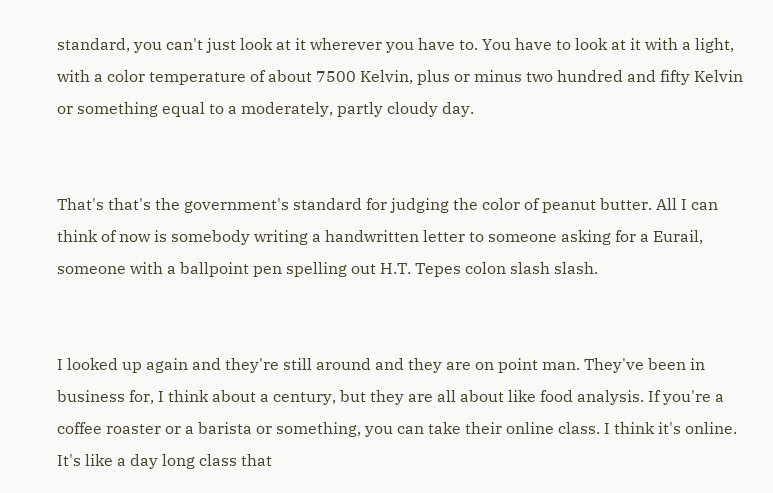standard, you can't just look at it wherever you have to. You have to look at it with a light, with a color temperature of about 7500 Kelvin, plus or minus two hundred and fifty Kelvin or something equal to a moderately, partly cloudy day.


That's that's the government's standard for judging the color of peanut butter. All I can think of now is somebody writing a handwritten letter to someone asking for a Eurail, someone with a ballpoint pen spelling out H.T. Tepes colon slash slash.


I looked up again and they're still around and they are on point man. They've been in business for, I think about a century, but they are all about like food analysis. If you're a coffee roaster or a barista or something, you can take their online class. I think it's online. It's like a day long class that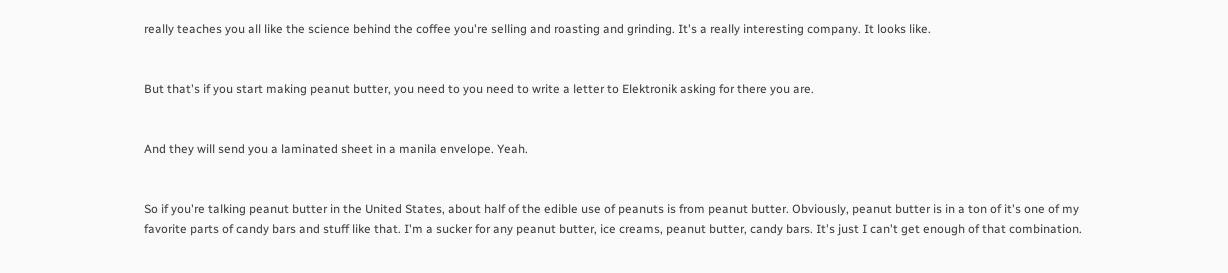really teaches you all like the science behind the coffee you're selling and roasting and grinding. It's a really interesting company. It looks like.


But that's if you start making peanut butter, you need to you need to write a letter to Elektronik asking for there you are.


And they will send you a laminated sheet in a manila envelope. Yeah.


So if you're talking peanut butter in the United States, about half of the edible use of peanuts is from peanut butter. Obviously, peanut butter is in a ton of it's one of my favorite parts of candy bars and stuff like that. I'm a sucker for any peanut butter, ice creams, peanut butter, candy bars. It's just I can't get enough of that combination.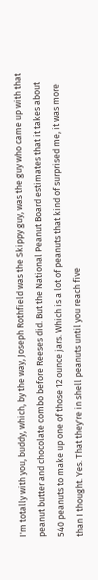I'm totally with you, buddy, which, by the way, Joseph Rothfield was the Skippy guy, was the guy who came up with that peanut butter and chocolate combo before Reeses did. But the National Peanut Board estimates that it takes about 540 peanuts to make up one of those 12 ounce jars. Which is a lot of peanuts that kind of surprised me, it was more than I thought. Yes. That they're in shell peanuts until you reach five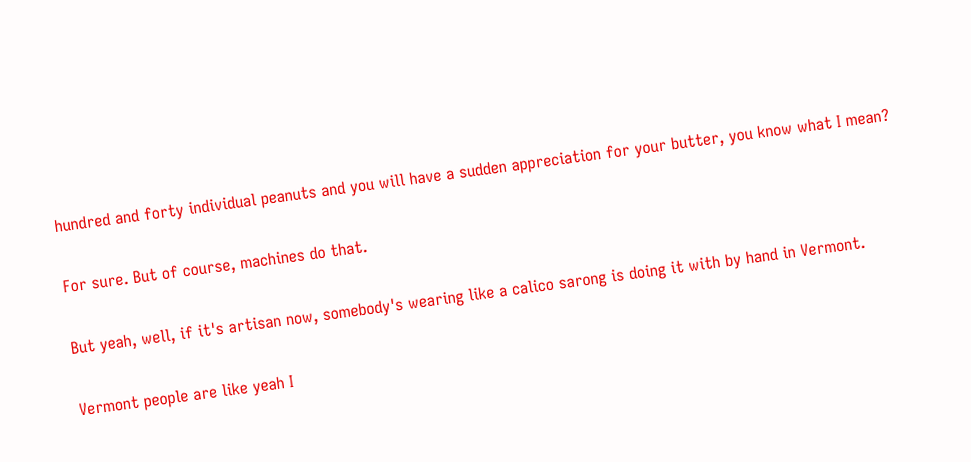hundred and forty individual peanuts and you will have a sudden appreciation for your butter, you know what I mean?


For sure. But of course, machines do that.


But yeah, well, if it's artisan now, somebody's wearing like a calico sarong is doing it with by hand in Vermont.


Vermont people are like yeah I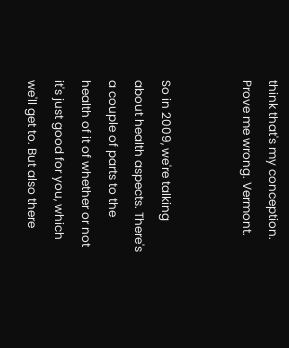think that's my conception. Prove me wrong. Vermont.


So in 2009, we're talking about health aspects. There's a couple of parts to the health of it of whether or not it's just good for you, which we'll get to. But also there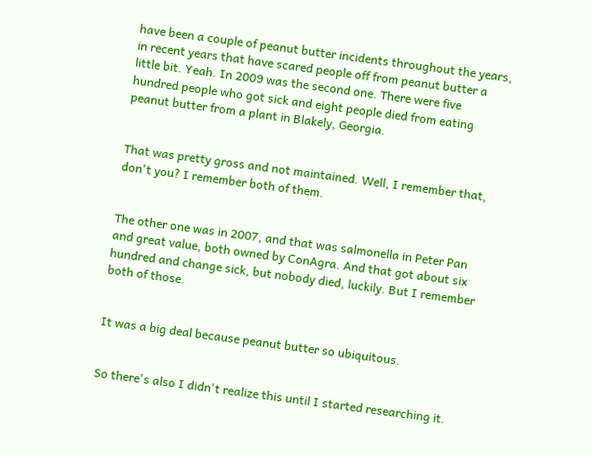have been a couple of peanut butter incidents throughout the years, in recent years that have scared people off from peanut butter a little bit. Yeah. In 2009 was the second one. There were five hundred people who got sick and eight people died from eating peanut butter from a plant in Blakely, Georgia.


That was pretty gross and not maintained. Well, I remember that, don't you? I remember both of them.


The other one was in 2007, and that was salmonella in Peter Pan and great value, both owned by ConAgra. And that got about six hundred and change sick, but nobody died, luckily. But I remember both of those.


It was a big deal because peanut butter so ubiquitous.


So there's also I didn't realize this until I started researching it.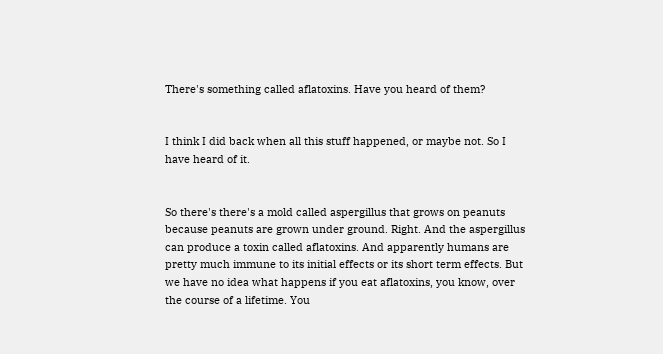There's something called aflatoxins. Have you heard of them?


I think I did back when all this stuff happened, or maybe not. So I have heard of it.


So there's there's a mold called aspergillus that grows on peanuts because peanuts are grown under ground. Right. And the aspergillus can produce a toxin called aflatoxins. And apparently humans are pretty much immune to its initial effects or its short term effects. But we have no idea what happens if you eat aflatoxins, you know, over the course of a lifetime. You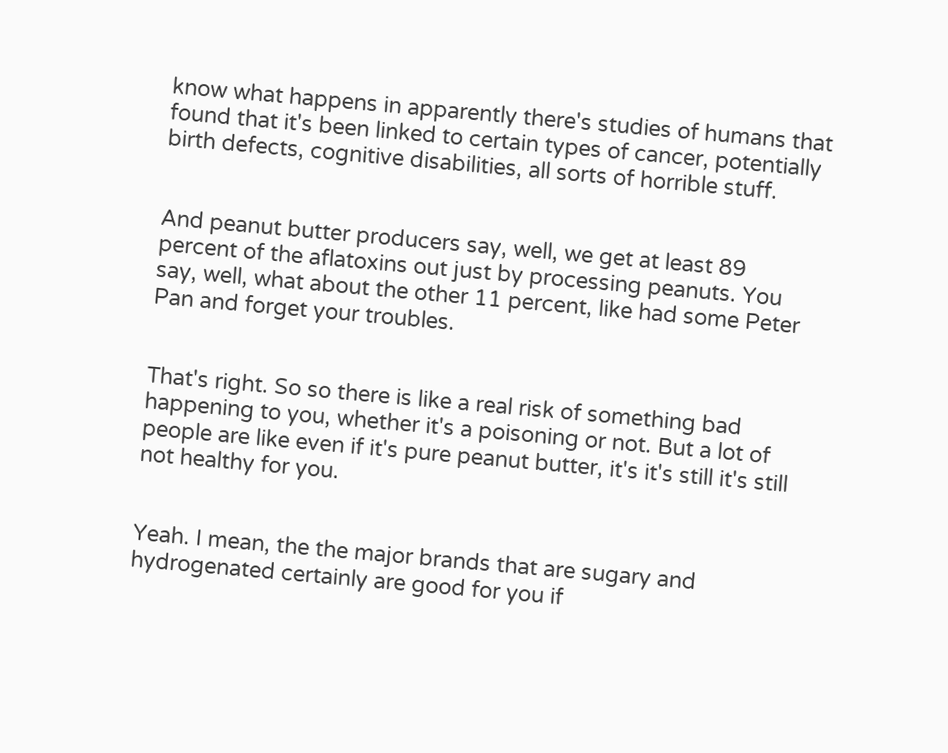know what happens in apparently there's studies of humans that found that it's been linked to certain types of cancer, potentially birth defects, cognitive disabilities, all sorts of horrible stuff.


And peanut butter producers say, well, we get at least 89 percent of the aflatoxins out just by processing peanuts. You say, well, what about the other 11 percent, like had some Peter Pan and forget your troubles.


That's right. So so there is like a real risk of something bad happening to you, whether it's a poisoning or not. But a lot of people are like even if it's pure peanut butter, it's it's still it's still not healthy for you.


Yeah. I mean, the the major brands that are sugary and hydrogenated certainly are good for you if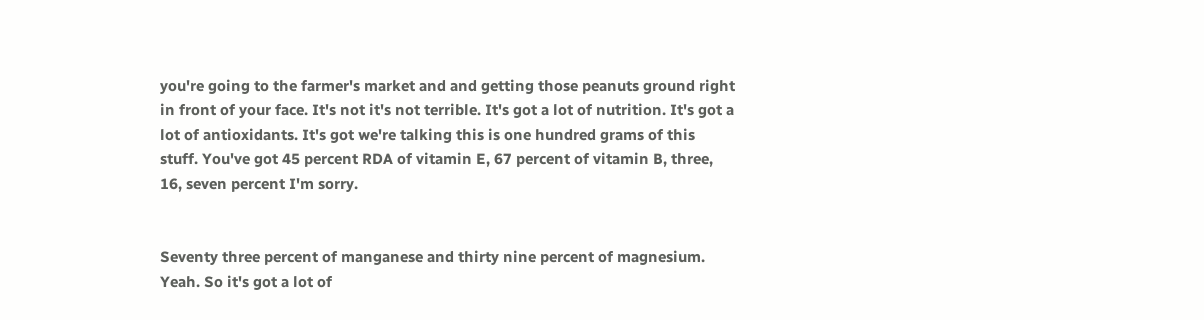you're going to the farmer's market and and getting those peanuts ground right in front of your face. It's not it's not terrible. It's got a lot of nutrition. It's got a lot of antioxidants. It's got we're talking this is one hundred grams of this stuff. You've got 45 percent RDA of vitamin E, 67 percent of vitamin B, three, 16, seven percent I'm sorry.


Seventy three percent of manganese and thirty nine percent of magnesium. Yeah. So it's got a lot of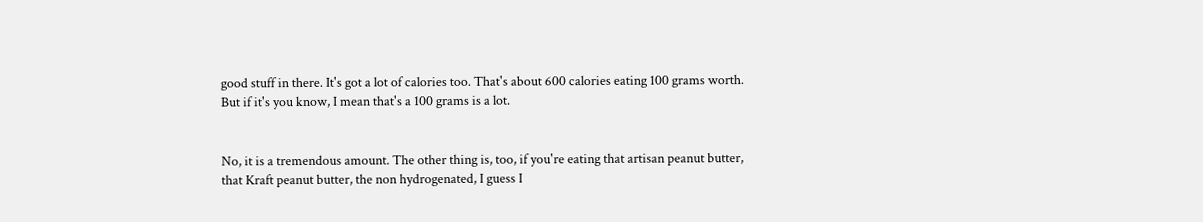good stuff in there. It's got a lot of calories too. That's about 600 calories eating 100 grams worth. But if it's you know, I mean that's a 100 grams is a lot.


No, it is a tremendous amount. The other thing is, too, if you're eating that artisan peanut butter, that Kraft peanut butter, the non hydrogenated, I guess I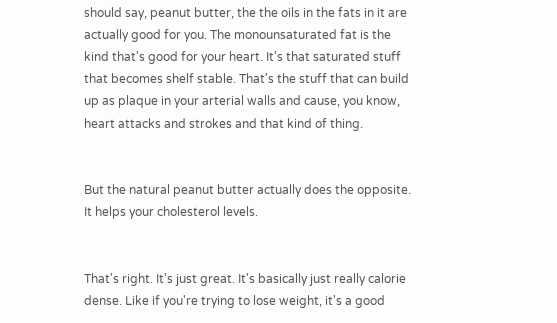should say, peanut butter, the the oils in the fats in it are actually good for you. The monounsaturated fat is the kind that's good for your heart. It's that saturated stuff that becomes shelf stable. That's the stuff that can build up as plaque in your arterial walls and cause, you know, heart attacks and strokes and that kind of thing.


But the natural peanut butter actually does the opposite. It helps your cholesterol levels.


That's right. It's just great. It's basically just really calorie dense. Like if you're trying to lose weight, it's a good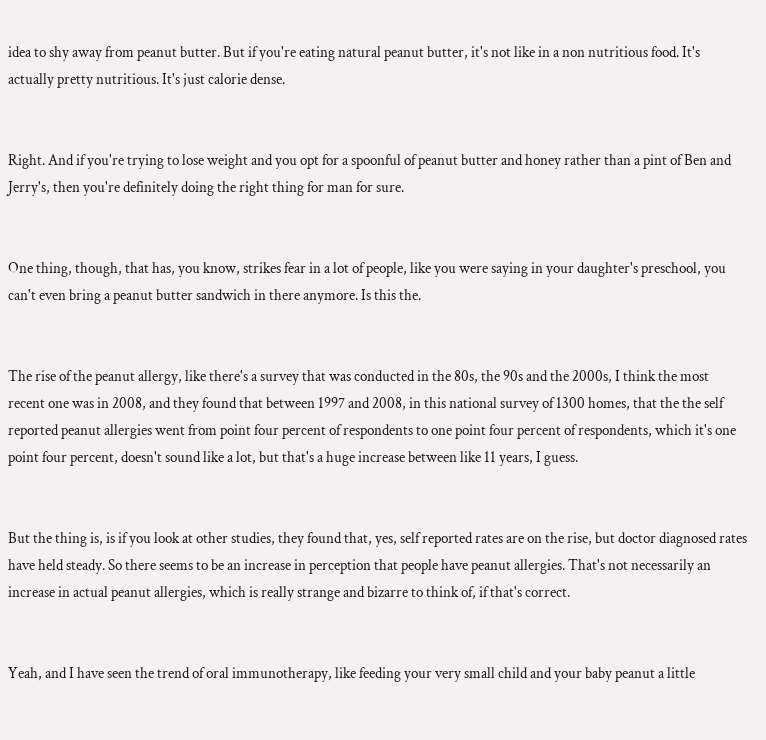idea to shy away from peanut butter. But if you're eating natural peanut butter, it's not like in a non nutritious food. It's actually pretty nutritious. It's just calorie dense.


Right. And if you're trying to lose weight and you opt for a spoonful of peanut butter and honey rather than a pint of Ben and Jerry's, then you're definitely doing the right thing for man for sure.


One thing, though, that has, you know, strikes fear in a lot of people, like you were saying in your daughter's preschool, you can't even bring a peanut butter sandwich in there anymore. Is this the.


The rise of the peanut allergy, like there's a survey that was conducted in the 80s, the 90s and the 2000s, I think the most recent one was in 2008, and they found that between 1997 and 2008, in this national survey of 1300 homes, that the the self reported peanut allergies went from point four percent of respondents to one point four percent of respondents, which it's one point four percent, doesn't sound like a lot, but that's a huge increase between like 11 years, I guess.


But the thing is, is if you look at other studies, they found that, yes, self reported rates are on the rise, but doctor diagnosed rates have held steady. So there seems to be an increase in perception that people have peanut allergies. That's not necessarily an increase in actual peanut allergies, which is really strange and bizarre to think of, if that's correct.


Yeah, and I have seen the trend of oral immunotherapy, like feeding your very small child and your baby peanut a little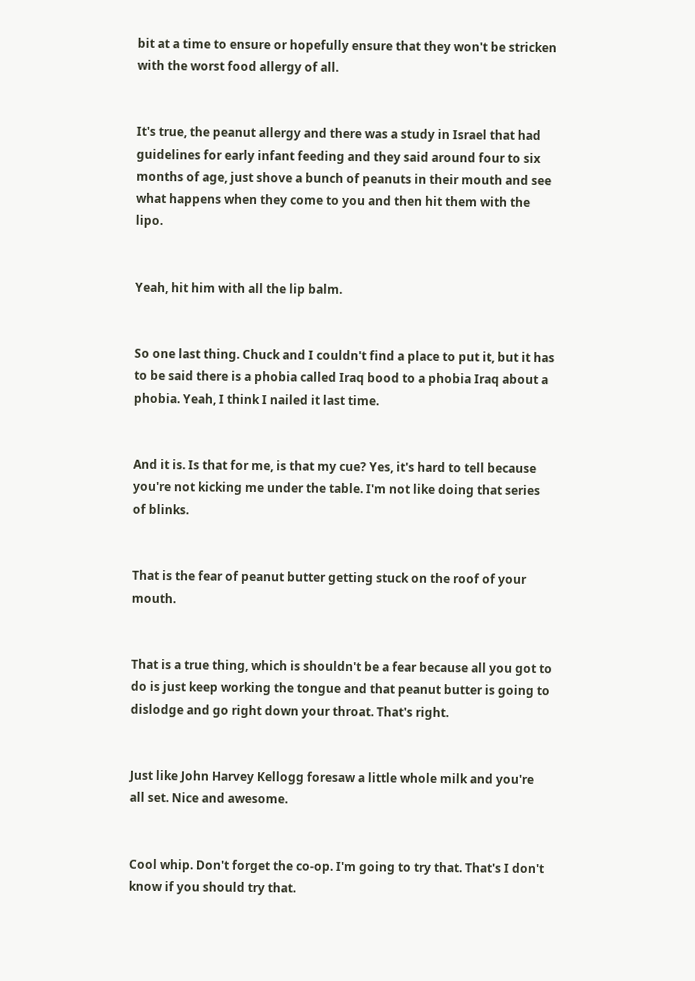bit at a time to ensure or hopefully ensure that they won't be stricken with the worst food allergy of all.


It's true, the peanut allergy and there was a study in Israel that had guidelines for early infant feeding and they said around four to six months of age, just shove a bunch of peanuts in their mouth and see what happens when they come to you and then hit them with the lipo.


Yeah, hit him with all the lip balm.


So one last thing. Chuck and I couldn't find a place to put it, but it has to be said there is a phobia called Iraq bood to a phobia Iraq about a phobia. Yeah, I think I nailed it last time.


And it is. Is that for me, is that my cue? Yes, it's hard to tell because you're not kicking me under the table. I'm not like doing that series of blinks.


That is the fear of peanut butter getting stuck on the roof of your mouth.


That is a true thing, which is shouldn't be a fear because all you got to do is just keep working the tongue and that peanut butter is going to dislodge and go right down your throat. That's right.


Just like John Harvey Kellogg foresaw a little whole milk and you're all set. Nice and awesome.


Cool whip. Don't forget the co-op. I'm going to try that. That's I don't know if you should try that.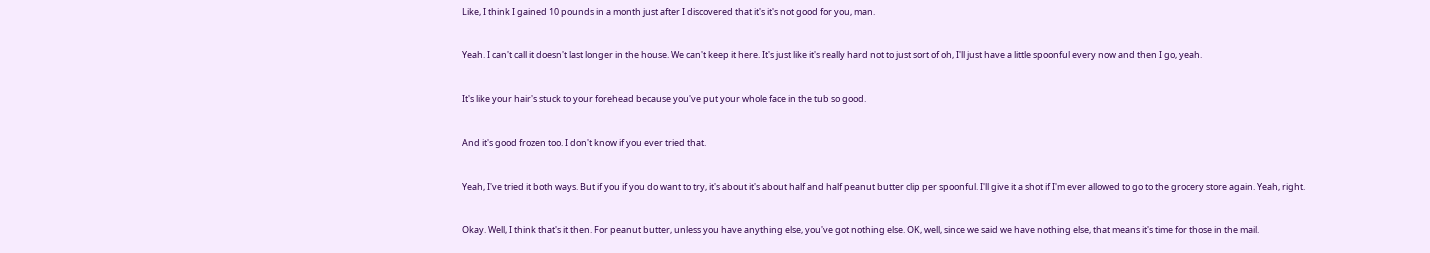Like, I think I gained 10 pounds in a month just after I discovered that it's it's not good for you, man.


Yeah. I can't call it doesn't last longer in the house. We can't keep it here. It's just like it's really hard not to just sort of oh, I'll just have a little spoonful every now and then I go, yeah.


It's like your hair's stuck to your forehead because you've put your whole face in the tub so good.


And it's good frozen too. I don't know if you ever tried that.


Yeah, I've tried it both ways. But if you if you do want to try, it's about it's about half and half peanut butter clip per spoonful. I'll give it a shot if I'm ever allowed to go to the grocery store again. Yeah, right.


Okay. Well, I think that's it then. For peanut butter, unless you have anything else, you've got nothing else. OK, well, since we said we have nothing else, that means it's time for those in the mail.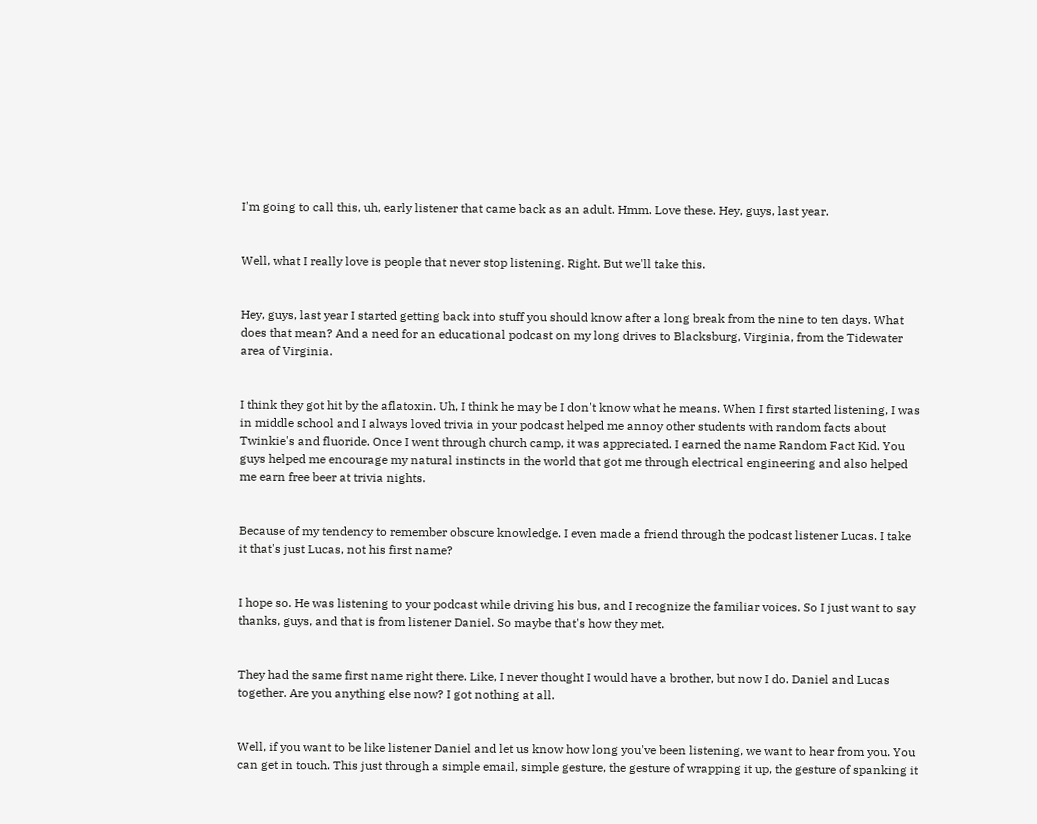I'm going to call this, uh, early listener that came back as an adult. Hmm. Love these. Hey, guys, last year.


Well, what I really love is people that never stop listening. Right. But we'll take this.


Hey, guys, last year I started getting back into stuff you should know after a long break from the nine to ten days. What does that mean? And a need for an educational podcast on my long drives to Blacksburg, Virginia, from the Tidewater area of Virginia.


I think they got hit by the aflatoxin. Uh, I think he may be I don't know what he means. When I first started listening, I was in middle school and I always loved trivia in your podcast helped me annoy other students with random facts about Twinkie's and fluoride. Once I went through church camp, it was appreciated. I earned the name Random Fact Kid. You guys helped me encourage my natural instincts in the world that got me through electrical engineering and also helped me earn free beer at trivia nights.


Because of my tendency to remember obscure knowledge. I even made a friend through the podcast listener Lucas. I take it that's just Lucas, not his first name?


I hope so. He was listening to your podcast while driving his bus, and I recognize the familiar voices. So I just want to say thanks, guys, and that is from listener Daniel. So maybe that's how they met.


They had the same first name right there. Like, I never thought I would have a brother, but now I do. Daniel and Lucas together. Are you anything else now? I got nothing at all.


Well, if you want to be like listener Daniel and let us know how long you've been listening, we want to hear from you. You can get in touch. This just through a simple email, simple gesture, the gesture of wrapping it up, the gesture of spanking it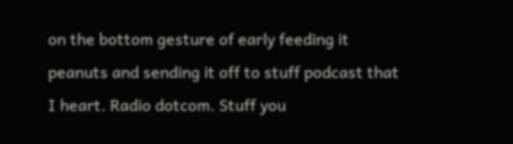on the bottom gesture of early feeding it peanuts and sending it off to stuff podcast that I heart. Radio dotcom. Stuff you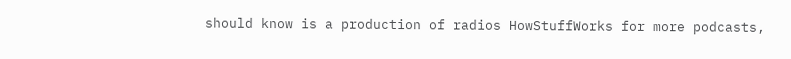should know is a production of radios HowStuffWorks for more podcasts,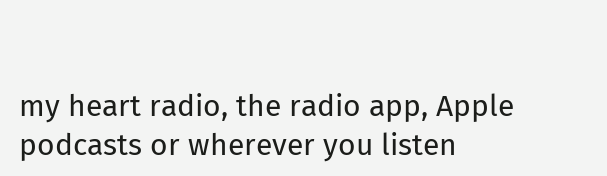my heart radio, the radio app, Apple podcasts or wherever you listen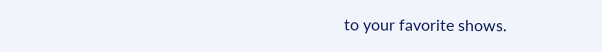to your favorite shows.